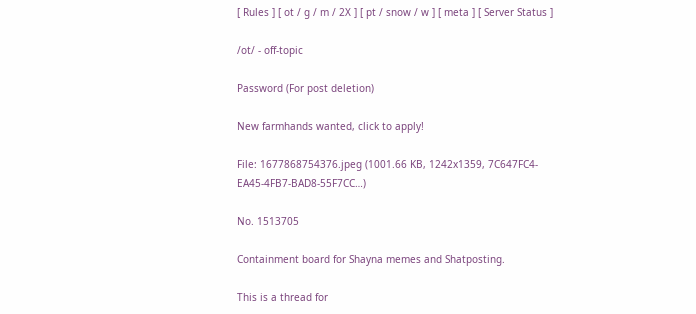[ Rules ] [ ot / g / m / 2X ] [ pt / snow / w ] [ meta ] [ Server Status ]

/ot/ - off-topic

Password (For post deletion)

New farmhands wanted, click to apply!

File: 1677868754376.jpeg (1001.66 KB, 1242x1359, 7C647FC4-EA45-4FB7-BAD8-55F7CC…)

No. 1513705

Containment board for Shayna memes and Shatposting.

This is a thread for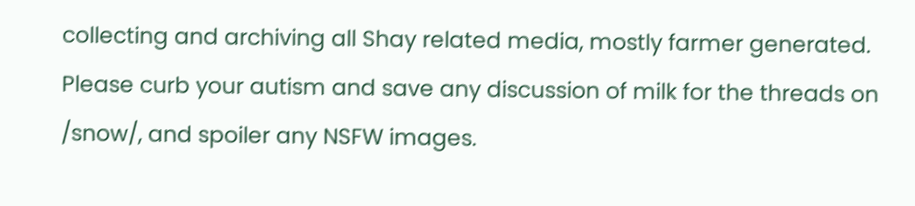collecting and archiving all Shay related media, mostly farmer generated. Please curb your autism and save any discussion of milk for the threads on /snow/, and spoiler any NSFW images.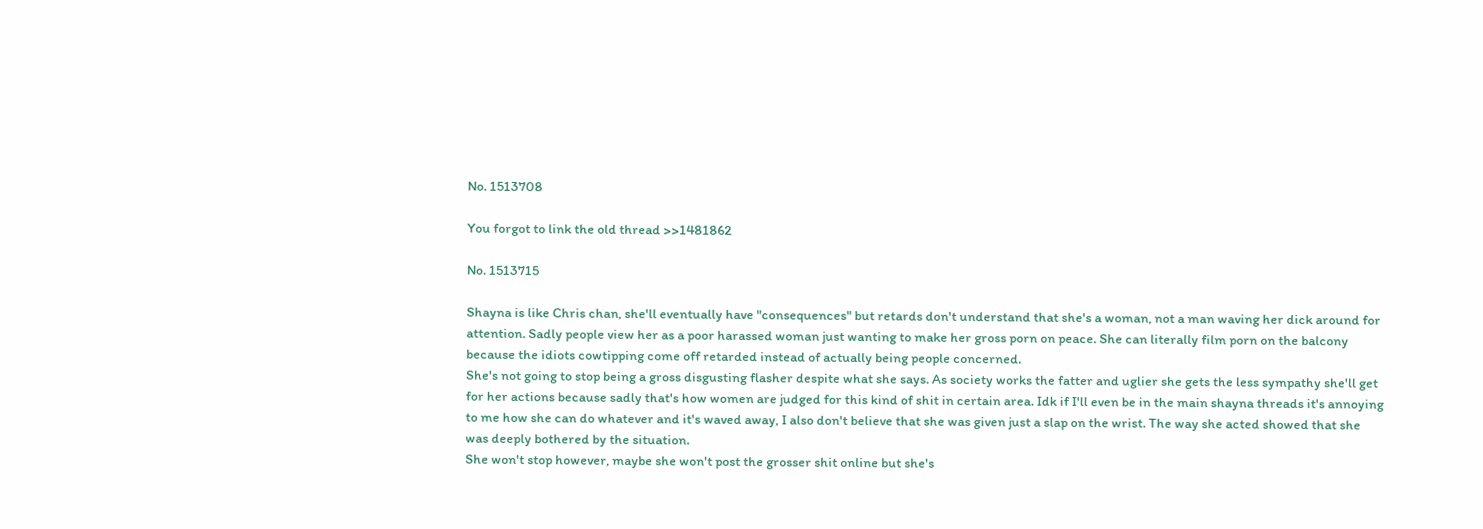No. 1513708

You forgot to link the old thread >>1481862

No. 1513715

Shayna is like Chris chan, she'll eventually have "consequences" but retards don't understand that she's a woman, not a man waving her dick around for attention. Sadly people view her as a poor harassed woman just wanting to make her gross porn on peace. She can literally film porn on the balcony because the idiots cowtipping come off retarded instead of actually being people concerned.
She's not going to stop being a gross disgusting flasher despite what she says. As society works the fatter and uglier she gets the less sympathy she'll get for her actions because sadly that's how women are judged for this kind of shit in certain area. Idk if I'll even be in the main shayna threads it's annoying to me how she can do whatever and it's waved away, I also don't believe that she was given just a slap on the wrist. The way she acted showed that she was deeply bothered by the situation.
She won't stop however, maybe she won't post the grosser shit online but she's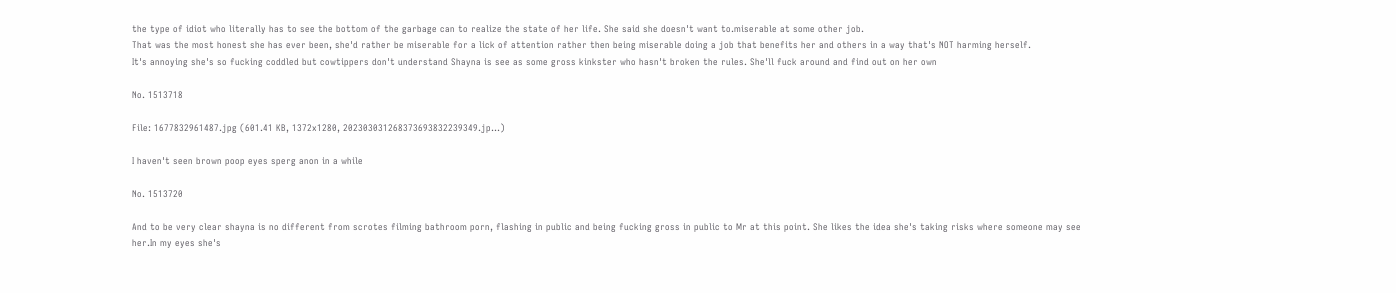the type of idiot who literally has to see the bottom of the garbage can to realize the state of her life. She said she doesn't want to.miserable at some other job.
That was the most honest she has ever been, she'd rather be miserable for a lick of attention rather then being miserable doing a job that benefits her and others in a way that's NOT harming herself.
It's annoying she's so fucking coddled but cowtippers don't understand Shayna is see as some gross kinkster who hasn't broken the rules. She'll fuck around and find out on her own

No. 1513718

File: 1677832961487.jpg (601.41 KB, 1372x1280, 202303031268373693832239349.jp…)

I haven't seen brown poop eyes sperg anon in a while

No. 1513720

And to be very clear shayna is no different from scrotes filming bathroom porn, flashing in public and being fucking gross in public to Mr at this point. She likes the idea she's taking risks where someone may see her.In my eyes she's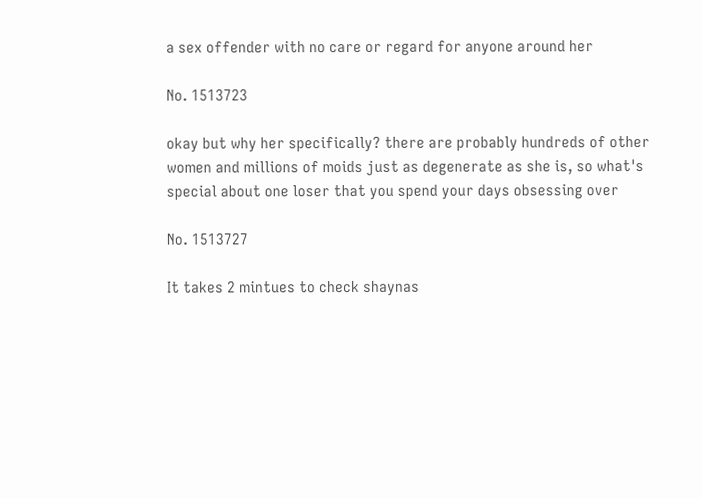a sex offender with no care or regard for anyone around her

No. 1513723

okay but why her specifically? there are probably hundreds of other women and millions of moids just as degenerate as she is, so what's special about one loser that you spend your days obsessing over

No. 1513727

It takes 2 mintues to check shaynas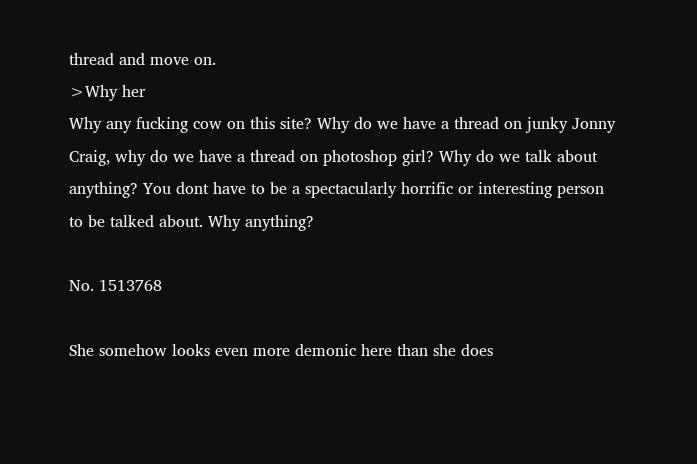thread and move on.
>Why her
Why any fucking cow on this site? Why do we have a thread on junky Jonny Craig, why do we have a thread on photoshop girl? Why do we talk about anything? You dont have to be a spectacularly horrific or interesting person to be talked about. Why anything?

No. 1513768

She somehow looks even more demonic here than she does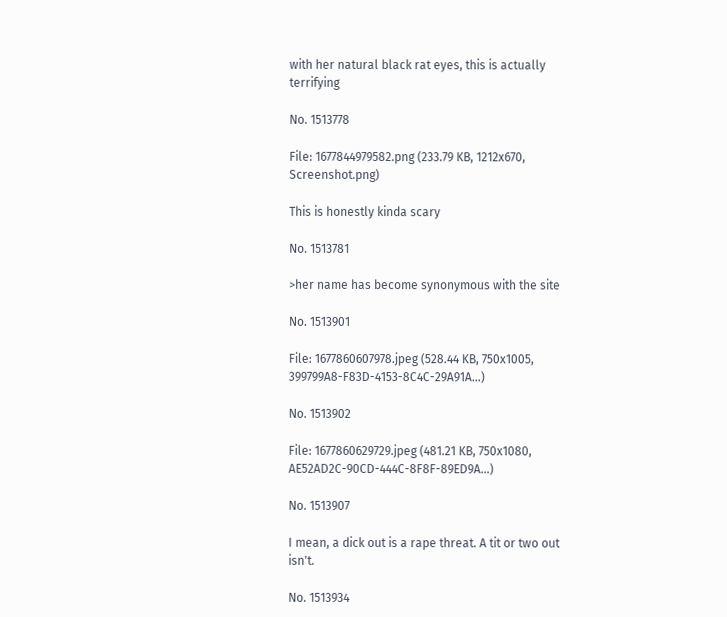with her natural black rat eyes, this is actually terrifying

No. 1513778

File: 1677844979582.png (233.79 KB, 1212x670, Screenshot.png)

This is honestly kinda scary

No. 1513781

>her name has become synonymous with the site

No. 1513901

File: 1677860607978.jpeg (528.44 KB, 750x1005, 399799A8-F83D-4153-8C4C-29A91A…)

No. 1513902

File: 1677860629729.jpeg (481.21 KB, 750x1080, AE52AD2C-90CD-444C-8F8F-89ED9A…)

No. 1513907

I mean, a dick out is a rape threat. A tit or two out isn't.

No. 1513934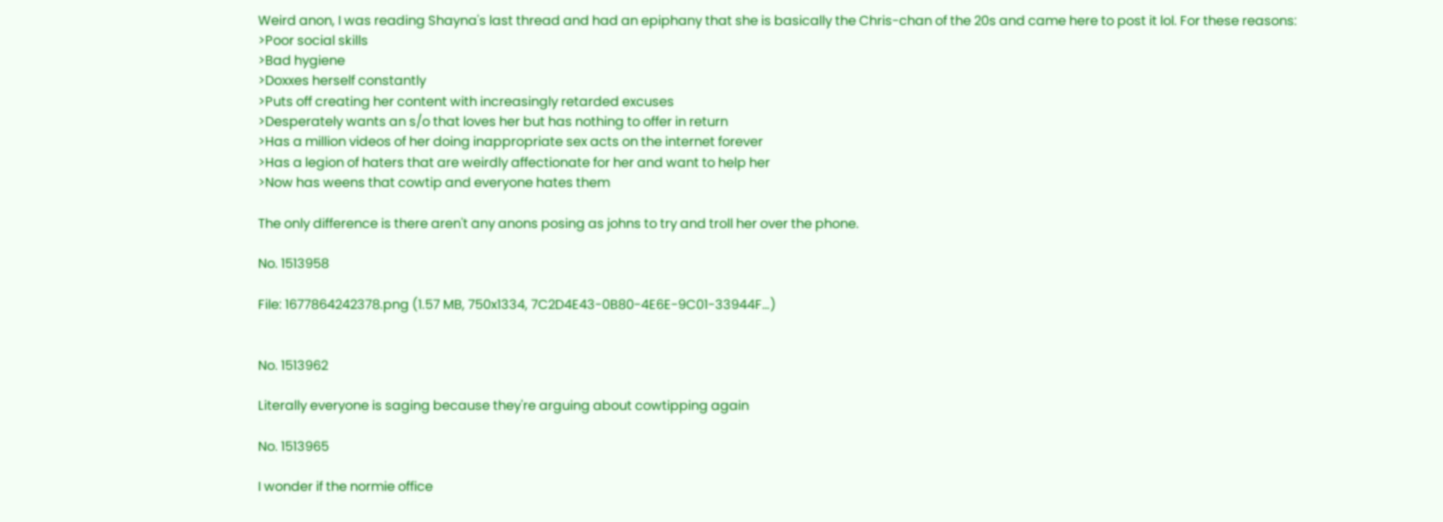Weird anon, I was reading Shayna's last thread and had an epiphany that she is basically the Chris-chan of the 20s and came here to post it lol. For these reasons:
>Poor social skills
>Bad hygiene
>Doxxes herself constantly
>Puts off creating her content with increasingly retarded excuses
>Desperately wants an s/o that loves her but has nothing to offer in return
>Has a million videos of her doing inappropriate sex acts on the internet forever
>Has a legion of haters that are weirdly affectionate for her and want to help her
>Now has weens that cowtip and everyone hates them

The only difference is there aren't any anons posing as johns to try and troll her over the phone.

No. 1513958

File: 1677864242378.png (1.57 MB, 750x1334, 7C2D4E43-0B80-4E6E-9C01-33944F…)


No. 1513962

Literally everyone is saging because they're arguing about cowtipping again

No. 1513965

I wonder if the normie office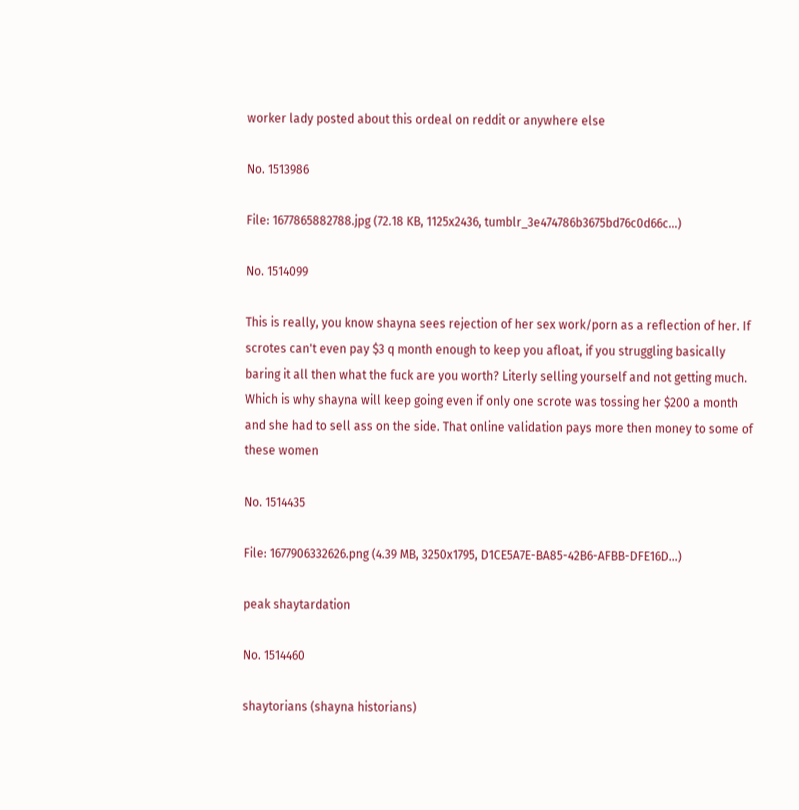worker lady posted about this ordeal on reddit or anywhere else

No. 1513986

File: 1677865882788.jpg (72.18 KB, 1125x2436, tumblr_3e474786b3675bd76c0d66c…)

No. 1514099

This is really, you know shayna sees rejection of her sex work/porn as a reflection of her. If scrotes can't even pay $3 q month enough to keep you afloat, if you struggling basically baring it all then what the fuck are you worth? Literly selling yourself and not getting much. Which is why shayna will keep going even if only one scrote was tossing her $200 a month and she had to sell ass on the side. That online validation pays more then money to some of these women

No. 1514435

File: 1677906332626.png (4.39 MB, 3250x1795, D1CE5A7E-BA85-42B6-AFBB-DFE16D…)

peak shaytardation

No. 1514460

shaytorians (shayna historians)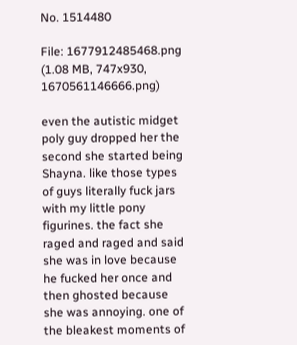No. 1514480

File: 1677912485468.png (1.08 MB, 747x930, 1670561146666.png)

even the autistic midget poly guy dropped her the second she started being Shayna. like those types of guys literally fuck jars with my little pony figurines. the fact she raged and raged and said she was in love because he fucked her once and then ghosted because she was annoying. one of the bleakest moments of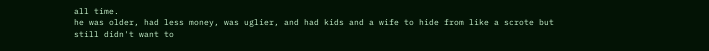all time.
he was older, had less money, was uglier, and had kids and a wife to hide from like a scrote but still didn't want to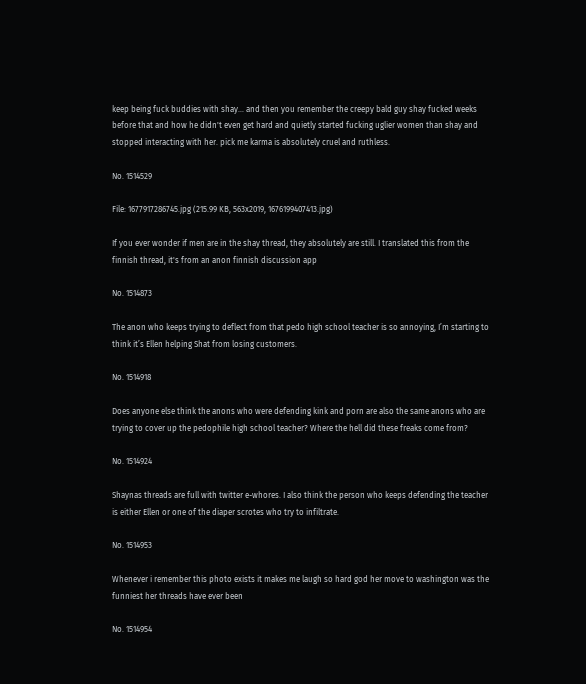keep being fuck buddies with shay… and then you remember the creepy bald guy shay fucked weeks before that and how he didn't even get hard and quietly started fucking uglier women than shay and stopped interacting with her. pick me karma is absolutely cruel and ruthless.

No. 1514529

File: 1677917286745.jpg (215.99 KB, 563x2019, 1676199407413.jpg)

If you ever wonder if men are in the shay thread, they absolutely are still. I translated this from the finnish thread, it's from an anon finnish discussion app

No. 1514873

The anon who keeps trying to deflect from that pedo high school teacher is so annoying, I’m starting to think it’s Ellen helping Shat from losing customers.

No. 1514918

Does anyone else think the anons who were defending kink and porn are also the same anons who are trying to cover up the pedophile high school teacher? Where the hell did these freaks come from?

No. 1514924

Shaynas threads are full with twitter e-whores. I also think the person who keeps defending the teacher is either Ellen or one of the diaper scrotes who try to infiltrate.

No. 1514953

Whenever i remember this photo exists it makes me laugh so hard god her move to washington was the funniest her threads have ever been

No. 1514954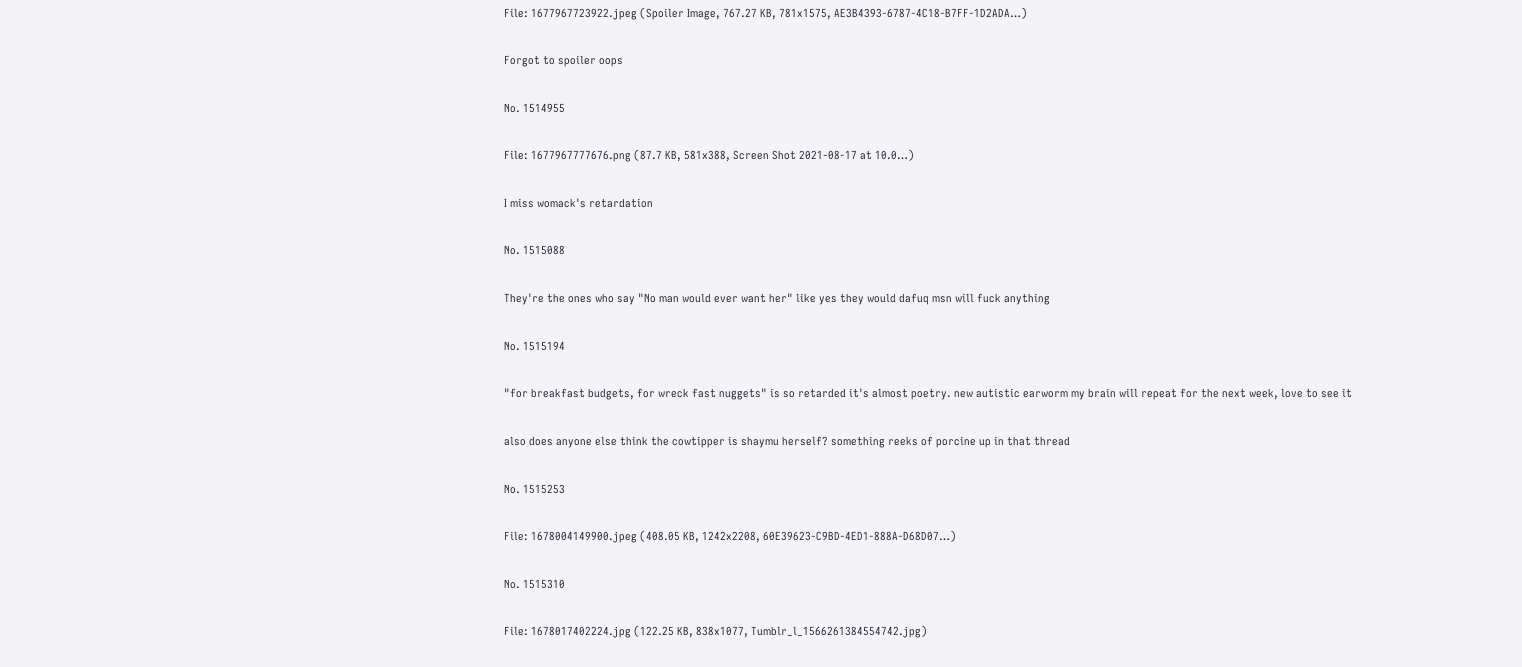File: 1677967723922.jpeg (Spoiler Image, 767.27 KB, 781x1575, AE3B4393-6787-4C18-B7FF-1D2ADA…)

Forgot to spoiler oops

No. 1514955

File: 1677967777676.png (87.7 KB, 581x388, Screen Shot 2021-08-17 at 10.0…)

I miss womack's retardation

No. 1515088

They're the ones who say "No man would ever want her" like yes they would dafuq msn will fuck anything

No. 1515194

"for breakfast budgets, for wreck fast nuggets" is so retarded it's almost poetry. new autistic earworm my brain will repeat for the next week, love to see it

also does anyone else think the cowtipper is shaymu herself? something reeks of porcine up in that thread

No. 1515253

File: 1678004149900.jpeg (408.05 KB, 1242x2208, 60E39623-C9BD-4ED1-888A-D68D07…)

No. 1515310

File: 1678017402224.jpg (122.25 KB, 838x1077, Tumblr_l_1566261384554742.jpg)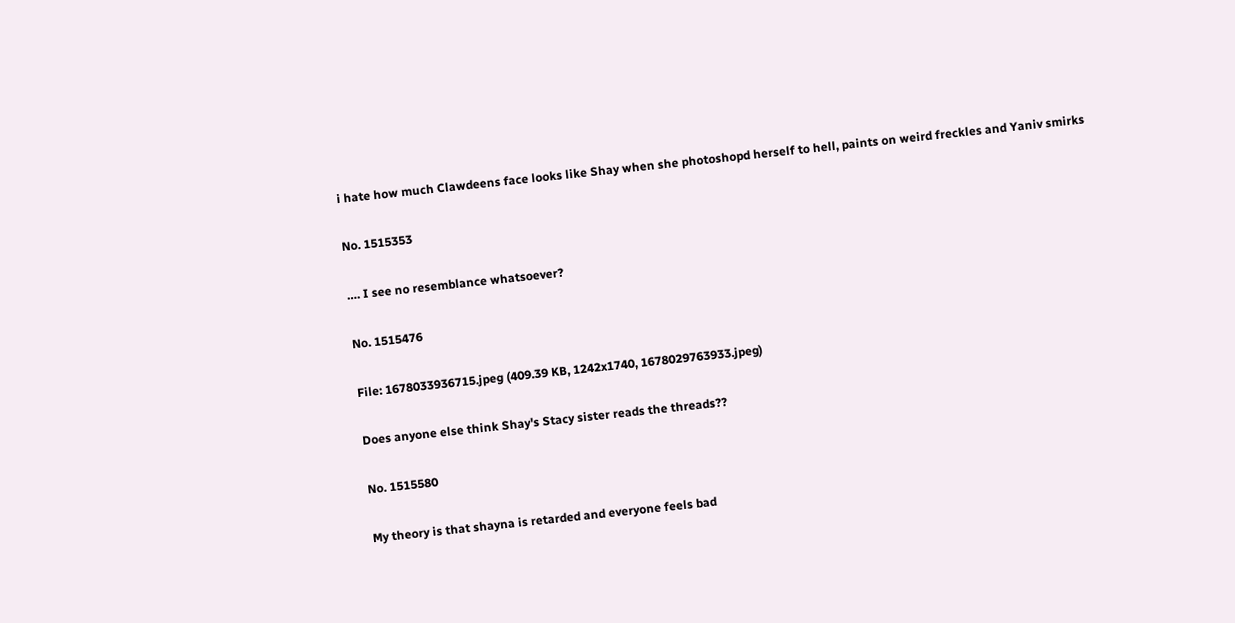i hate how much Clawdeens face looks like Shay when she photoshopd herself to hell, paints on weird freckles and Yaniv smirks

No. 1515353

…. I see no resemblance whatsoever?

No. 1515476

File: 1678033936715.jpeg (409.39 KB, 1242x1740, 1678029763933.jpeg)

Does anyone else think Shay's Stacy sister reads the threads??

No. 1515580

My theory is that shayna is retarded and everyone feels bad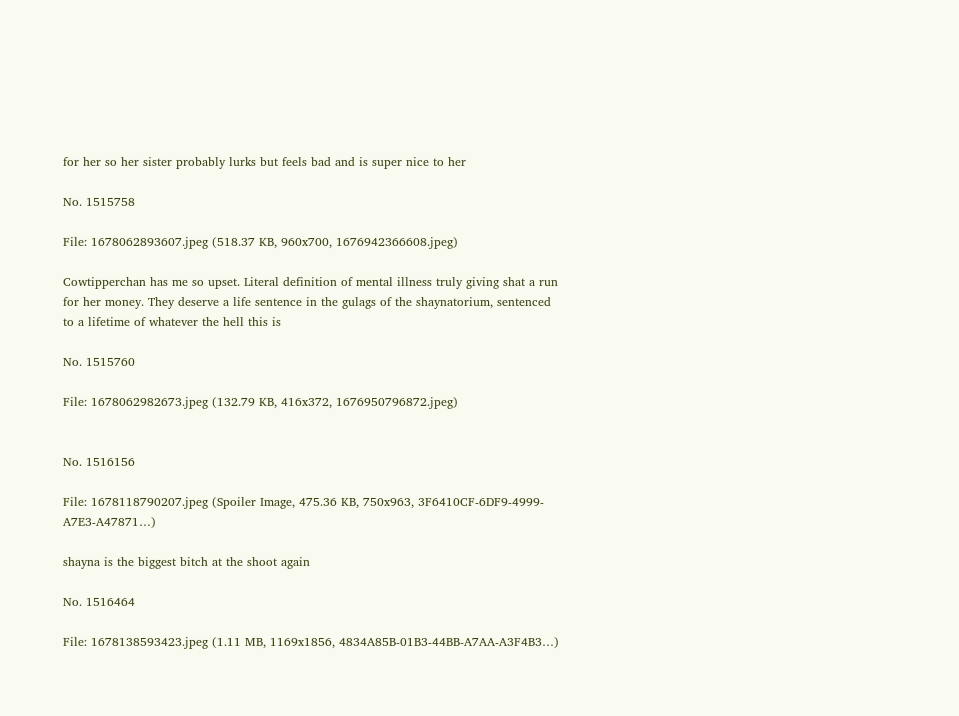for her so her sister probably lurks but feels bad and is super nice to her

No. 1515758

File: 1678062893607.jpeg (518.37 KB, 960x700, 1676942366608.jpeg)

Cowtipperchan has me so upset. Literal definition of mental illness truly giving shat a run for her money. They deserve a life sentence in the gulags of the shaynatorium, sentenced to a lifetime of whatever the hell this is

No. 1515760

File: 1678062982673.jpeg (132.79 KB, 416x372, 1676950796872.jpeg)


No. 1516156

File: 1678118790207.jpeg (Spoiler Image, 475.36 KB, 750x963, 3F6410CF-6DF9-4999-A7E3-A47871…)

shayna is the biggest bitch at the shoot again

No. 1516464

File: 1678138593423.jpeg (1.11 MB, 1169x1856, 4834A85B-01B3-44BB-A7AA-A3F4B3…)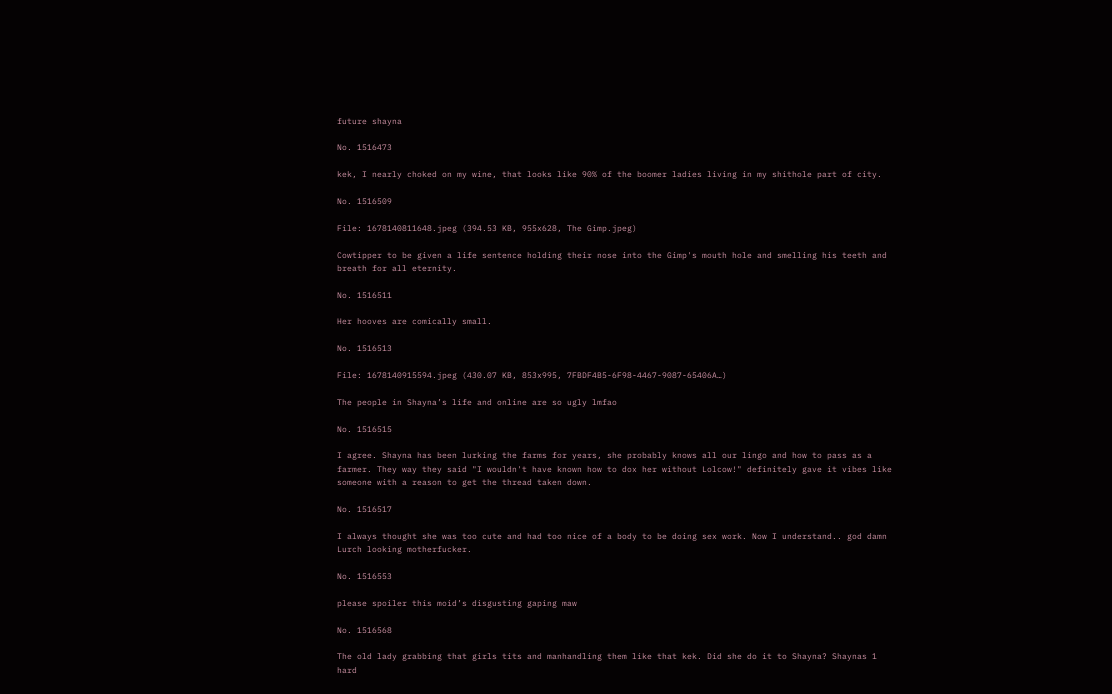future shayna

No. 1516473

kek, I nearly choked on my wine, that looks like 90% of the boomer ladies living in my shithole part of city.

No. 1516509

File: 1678140811648.jpeg (394.53 KB, 955x628, The Gimp.jpeg)

Cowtipper to be given a life sentence holding their nose into the Gimp's mouth hole and smelling his teeth and breath for all eternity.

No. 1516511

Her hooves are comically small.

No. 1516513

File: 1678140915594.jpeg (430.07 KB, 853x995, 7FBDF4B5-6F98-4467-9087-65406A…)

The people in Shayna’s life and online are so ugly lmfao

No. 1516515

I agree. Shayna has been lurking the farms for years, she probably knows all our lingo and how to pass as a farmer. They way they said "I wouldn't have known how to dox her without Lolcow!" definitely gave it vibes like someone with a reason to get the thread taken down.

No. 1516517

I always thought she was too cute and had too nice of a body to be doing sex work. Now I understand.. god damn Lurch looking motherfucker.

No. 1516553

please spoiler this moid’s disgusting gaping maw

No. 1516568

The old lady grabbing that girls tits and manhandling them like that kek. Did she do it to Shayna? Shaynas 1 hard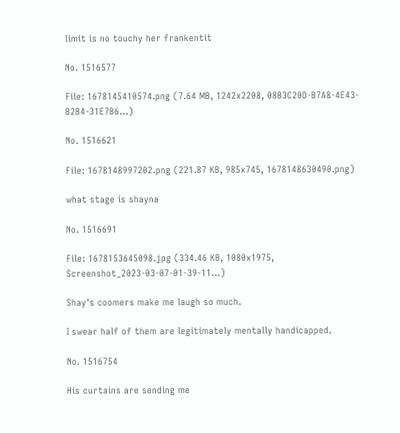limit is no touchy her frankentit

No. 1516577

File: 1678145410574.png (7.64 MB, 1242x2208, 08B3C20D-B7A8-4E43-B2B4-31E7B6…)

No. 1516621

File: 1678148997202.png (221.87 KB, 985x745, 1678148630490.png)

what stage is shayna

No. 1516691

File: 1678153645098.jpg (334.46 KB, 1080x1975, Screenshot_2023-03-07-01-39-11…)

Shay's coomers make me laugh so much.

I swear half of them are legitimately mentally handicapped.

No. 1516754

His curtains are sending me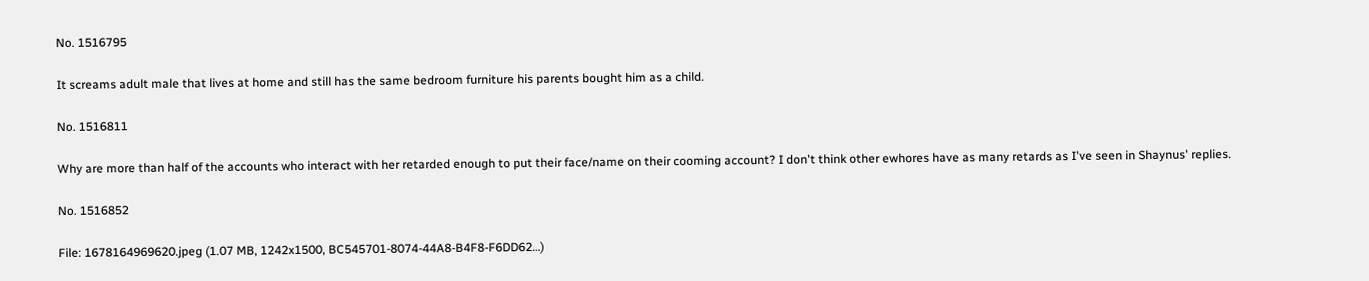No. 1516795

It screams adult male that lives at home and still has the same bedroom furniture his parents bought him as a child.

No. 1516811

Why are more than half of the accounts who interact with her retarded enough to put their face/name on their cooming account? I don't think other ewhores have as many retards as I've seen in Shaynus' replies.

No. 1516852

File: 1678164969620.jpeg (1.07 MB, 1242x1500, BC545701-8074-44A8-B4F8-F6DD62…)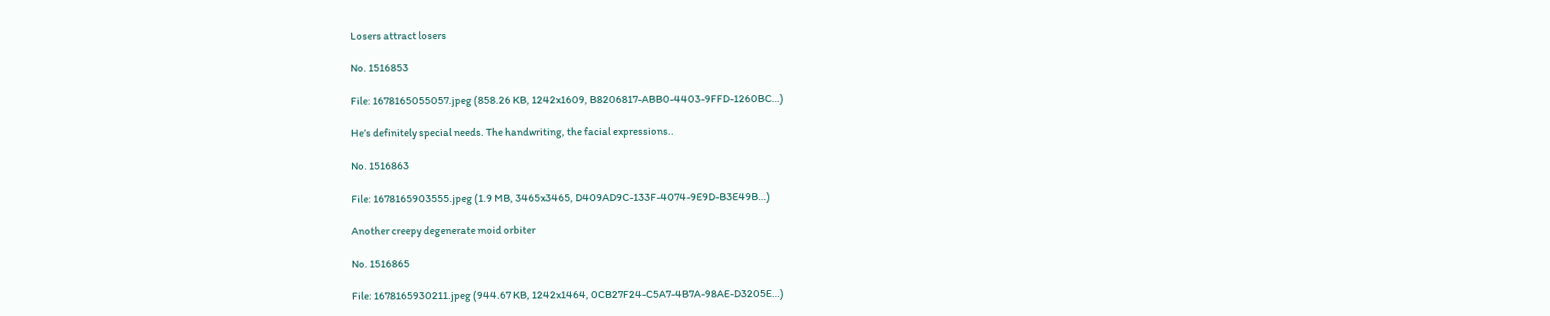Losers attract losers

No. 1516853

File: 1678165055057.jpeg (858.26 KB, 1242x1609, B8206817-ABB0-4403-9FFD-1260BC…)

He’s definitely special needs. The handwriting, the facial expressions..

No. 1516863

File: 1678165903555.jpeg (1.9 MB, 3465x3465, D409AD9C-133F-4074-9E9D-B3E49B…)

Another creepy degenerate moid orbiter

No. 1516865

File: 1678165930211.jpeg (944.67 KB, 1242x1464, 0CB27F24-C5A7-4B7A-98AE-D3205E…)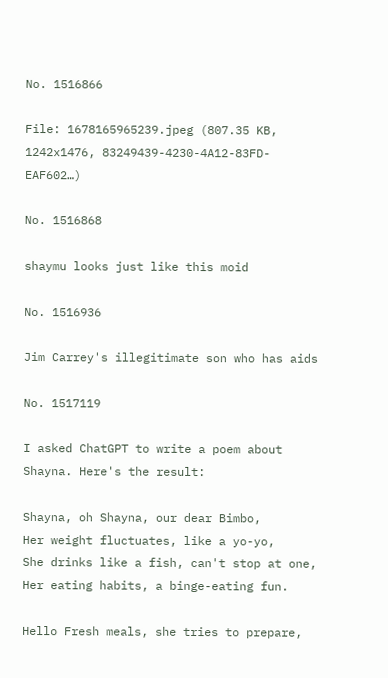No. 1516866

File: 1678165965239.jpeg (807.35 KB, 1242x1476, 83249439-4230-4A12-83FD-EAF602…)

No. 1516868

shaymu looks just like this moid

No. 1516936

Jim Carrey's illegitimate son who has aids

No. 1517119

I asked ChatGPT to write a poem about Shayna. Here's the result:

Shayna, oh Shayna, our dear Bimbo,
Her weight fluctuates, like a yo-yo,
She drinks like a fish, can't stop at one,
Her eating habits, a binge-eating fun.

Hello Fresh meals, she tries to prepare,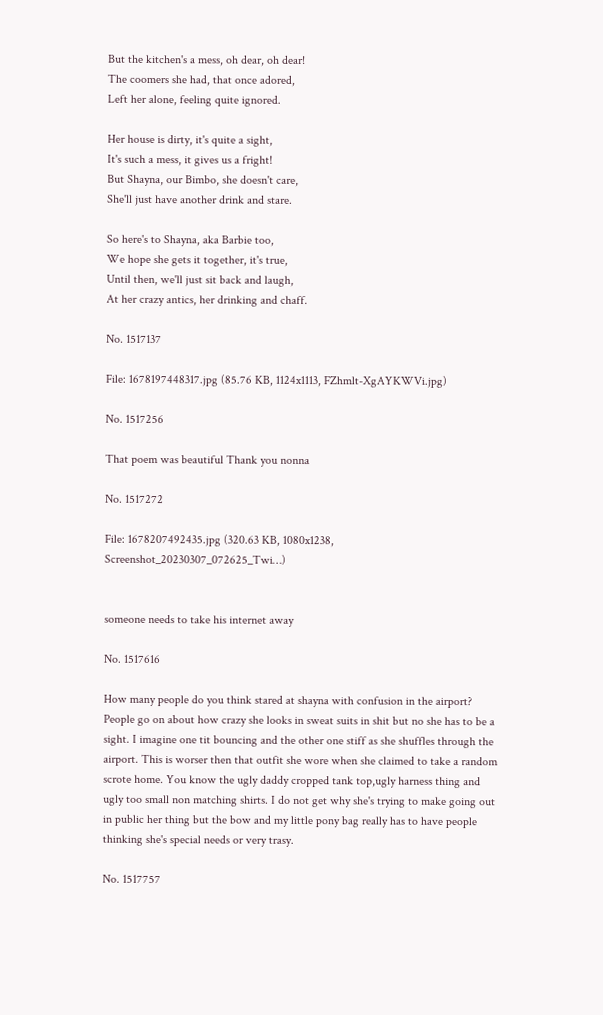But the kitchen's a mess, oh dear, oh dear!
The coomers she had, that once adored,
Left her alone, feeling quite ignored.

Her house is dirty, it's quite a sight,
It's such a mess, it gives us a fright!
But Shayna, our Bimbo, she doesn't care,
She'll just have another drink and stare.

So here's to Shayna, aka Barbie too,
We hope she gets it together, it's true,
Until then, we'll just sit back and laugh,
At her crazy antics, her drinking and chaff.

No. 1517137

File: 1678197448317.jpg (85.76 KB, 1124x1113, FZhmlt-XgAYKWVi.jpg)

No. 1517256

That poem was beautiful Thank you nonna

No. 1517272

File: 1678207492435.jpg (320.63 KB, 1080x1238, Screenshot_20230307_072625_Twi…)


someone needs to take his internet away

No. 1517616

How many people do you think stared at shayna with confusion in the airport? People go on about how crazy she looks in sweat suits in shit but no she has to be a sight. I imagine one tit bouncing and the other one stiff as she shuffles through the airport. This is worser then that outfit she wore when she claimed to take a random scrote home. You know the ugly daddy cropped tank top,ugly harness thing and ugly too small non matching shirts. I do not get why she's trying to make going out in public her thing but the bow and my little pony bag really has to have people thinking she's special needs or very trasy.

No. 1517757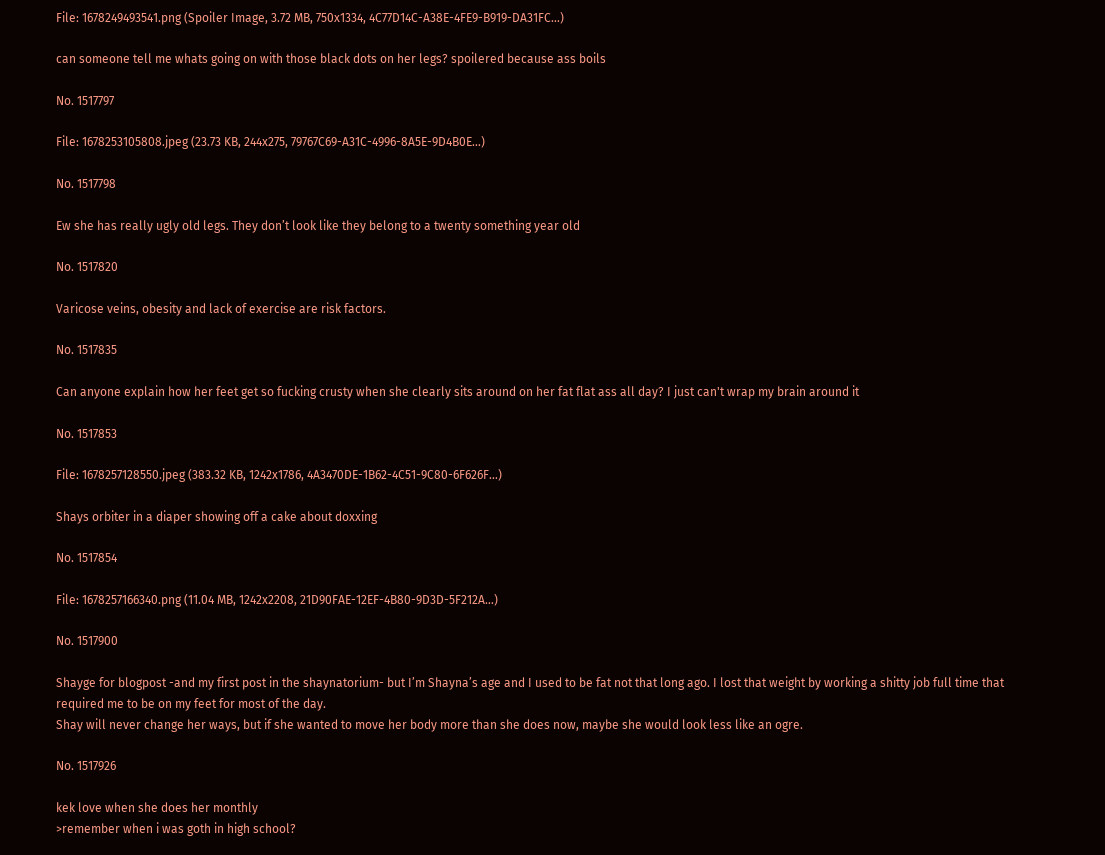File: 1678249493541.png (Spoiler Image, 3.72 MB, 750x1334, 4C77D14C-A38E-4FE9-B919-DA31FC…)

can someone tell me whats going on with those black dots on her legs? spoilered because ass boils

No. 1517797

File: 1678253105808.jpeg (23.73 KB, 244x275, 79767C69-A31C-4996-8A5E-9D4B0E…)

No. 1517798

Ew she has really ugly old legs. They don’t look like they belong to a twenty something year old

No. 1517820

Varicose veins, obesity and lack of exercise are risk factors.

No. 1517835

Can anyone explain how her feet get so fucking crusty when she clearly sits around on her fat flat ass all day? I just can't wrap my brain around it

No. 1517853

File: 1678257128550.jpeg (383.32 KB, 1242x1786, 4A3470DE-1B62-4C51-9C80-6F626F…)

Shays orbiter in a diaper showing off a cake about doxxing

No. 1517854

File: 1678257166340.png (11.04 MB, 1242x2208, 21D90FAE-12EF-4B80-9D3D-5F212A…)

No. 1517900

Shayge for blogpost -and my first post in the shaynatorium- but I’m Shayna’s age and I used to be fat not that long ago. I lost that weight by working a shitty job full time that required me to be on my feet for most of the day.
Shay will never change her ways, but if she wanted to move her body more than she does now, maybe she would look less like an ogre.

No. 1517926

kek love when she does her monthly
>remember when i was goth in high school?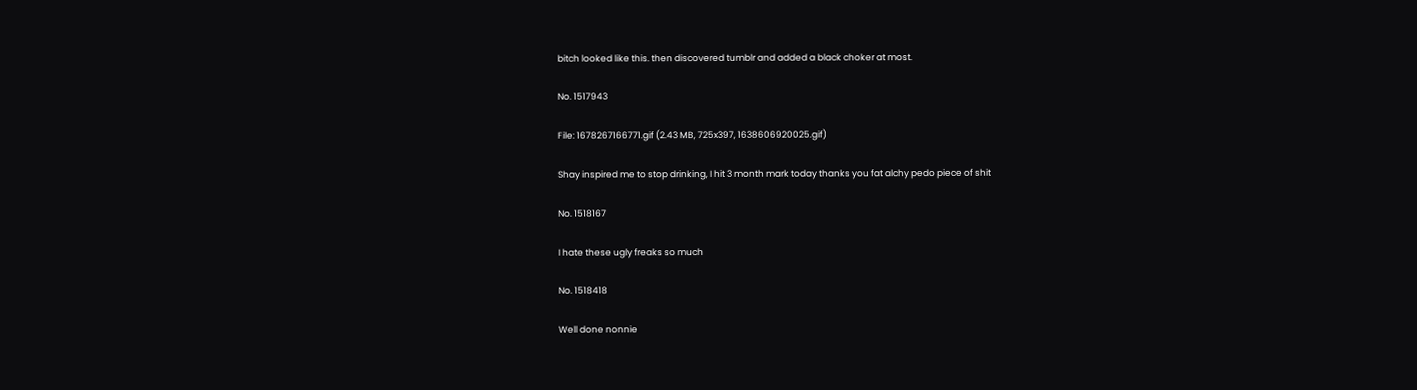bitch looked like this. then discovered tumblr and added a black choker at most.

No. 1517943

File: 1678267166771.gif (2.43 MB, 725x397, 1638606920025.gif)

Shay inspired me to stop drinking, I hit 3 month mark today thanks you fat alchy pedo piece of shit

No. 1518167

I hate these ugly freaks so much

No. 1518418

Well done nonnie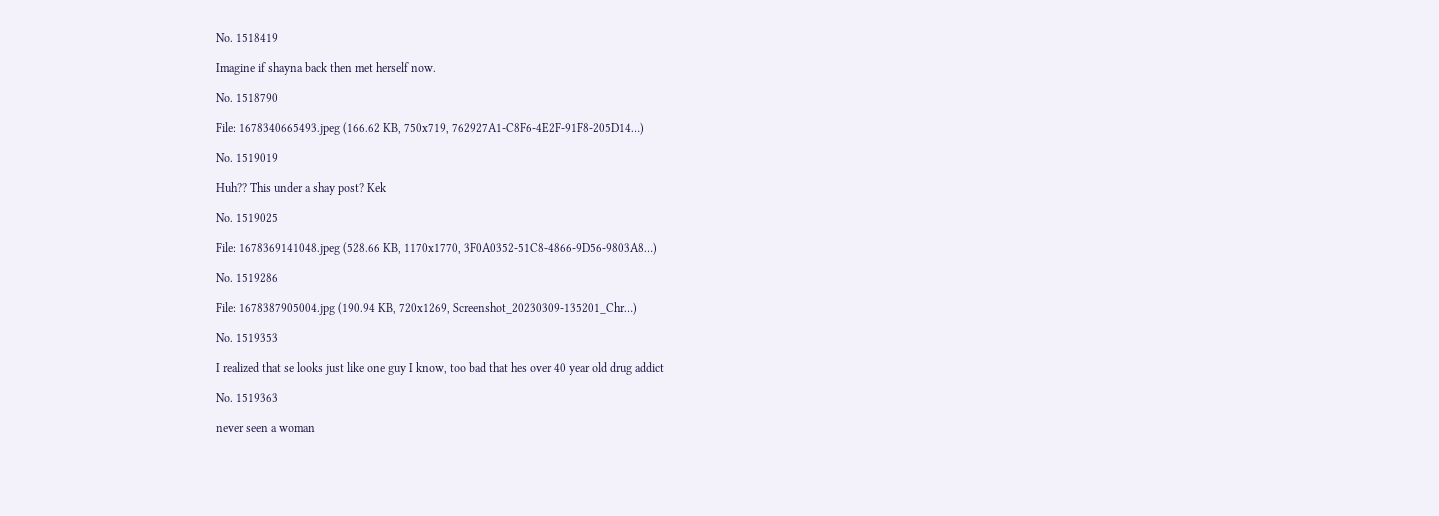No. 1518419

Imagine if shayna back then met herself now.

No. 1518790

File: 1678340665493.jpeg (166.62 KB, 750x719, 762927A1-C8F6-4E2F-91F8-205D14…)

No. 1519019

Huh?? This under a shay post? Kek

No. 1519025

File: 1678369141048.jpeg (528.66 KB, 1170x1770, 3F0A0352-51C8-4866-9D56-9803A8…)

No. 1519286

File: 1678387905004.jpg (190.94 KB, 720x1269, Screenshot_20230309-135201_Chr…)

No. 1519353

I realized that se looks just like one guy I know, too bad that hes over 40 year old drug addict

No. 1519363

never seen a woman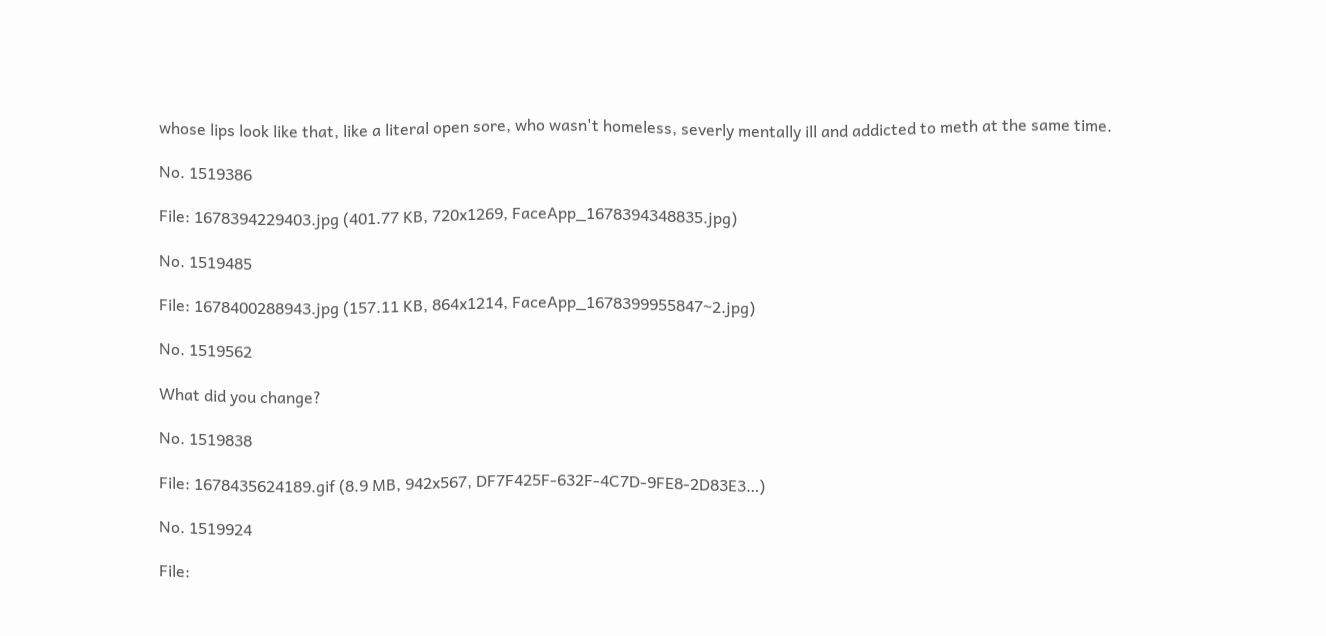whose lips look like that, like a literal open sore, who wasn't homeless, severly mentally ill and addicted to meth at the same time.

No. 1519386

File: 1678394229403.jpg (401.77 KB, 720x1269, FaceApp_1678394348835.jpg)

No. 1519485

File: 1678400288943.jpg (157.11 KB, 864x1214, FaceApp_1678399955847~2.jpg)

No. 1519562

What did you change?

No. 1519838

File: 1678435624189.gif (8.9 MB, 942x567, DF7F425F-632F-4C7D-9FE8-2D83E3…)

No. 1519924

File: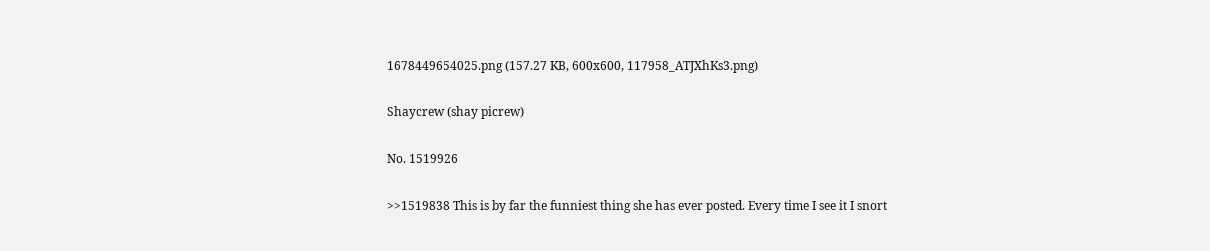1678449654025.png (157.27 KB, 600x600, 117958_ATJXhKs3.png)

Shaycrew (shay picrew)

No. 1519926

>>1519838 This is by far the funniest thing she has ever posted. Every time I see it I snort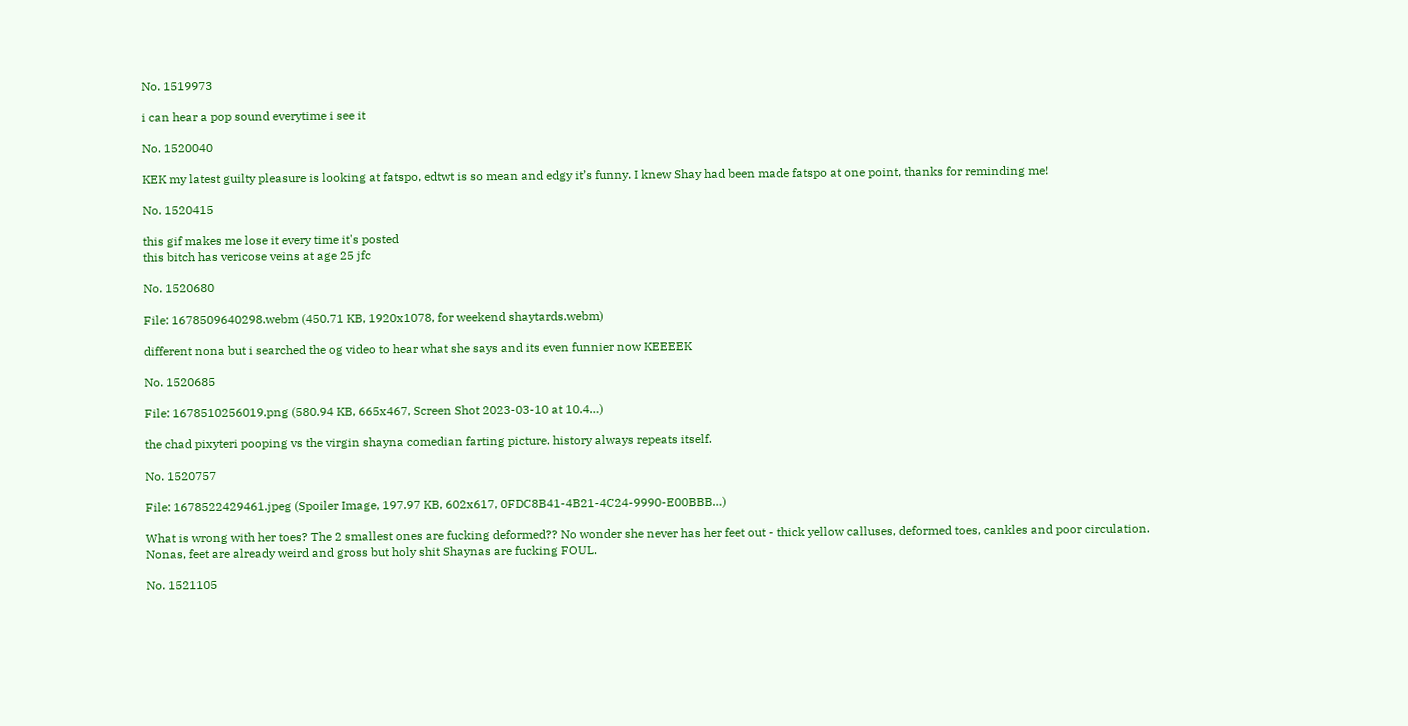No. 1519973

i can hear a pop sound everytime i see it

No. 1520040

KEK my latest guilty pleasure is looking at fatspo, edtwt is so mean and edgy it’s funny. I knew Shay had been made fatspo at one point, thanks for reminding me!

No. 1520415

this gif makes me lose it every time it's posted
this bitch has vericose veins at age 25 jfc

No. 1520680

File: 1678509640298.webm (450.71 KB, 1920x1078, for weekend shaytards.webm)

different nona but i searched the og video to hear what she says and its even funnier now KEEEEK

No. 1520685

File: 1678510256019.png (580.94 KB, 665x467, Screen Shot 2023-03-10 at 10.4…)

the chad pixyteri pooping vs the virgin shayna comedian farting picture. history always repeats itself.

No. 1520757

File: 1678522429461.jpeg (Spoiler Image, 197.97 KB, 602x617, 0FDC8B41-4B21-4C24-9990-E00BBB…)

What is wrong with her toes? The 2 smallest ones are fucking deformed?? No wonder she never has her feet out - thick yellow calluses, deformed toes, cankles and poor circulation. Nonas, feet are already weird and gross but holy shit Shaynas are fucking FOUL.

No. 1521105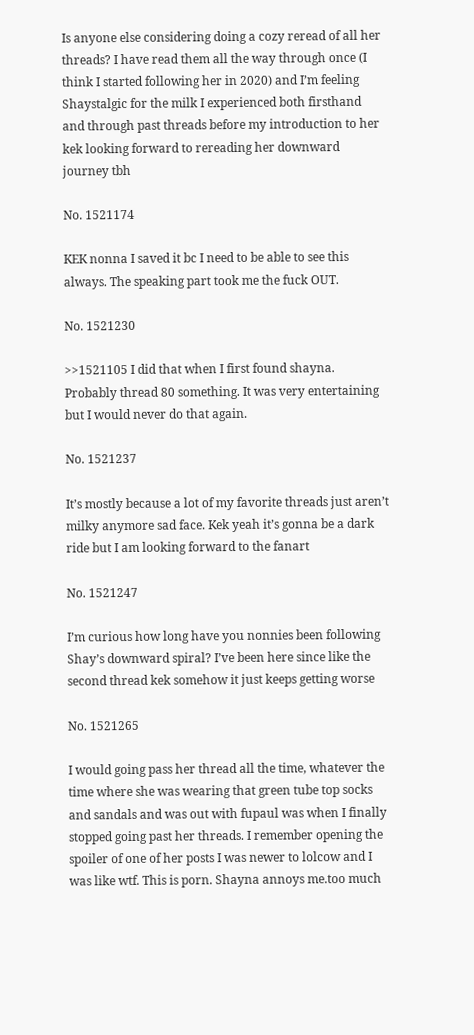Is anyone else considering doing a cozy reread of all her threads? I have read them all the way through once (I think I started following her in 2020) and I’m feeling Shaystalgic for the milk I experienced both firsthand and through past threads before my introduction to her kek looking forward to rereading her downward journey tbh

No. 1521174

KEK nonna I saved it bc I need to be able to see this always. The speaking part took me the fuck OUT.

No. 1521230

>>1521105 I did that when I first found shayna. Probably thread 80 something. It was very entertaining but I would never do that again.

No. 1521237

It’s mostly because a lot of my favorite threads just aren’t milky anymore sad face. Kek yeah it’s gonna be a dark ride but I am looking forward to the fanart

No. 1521247

I’m curious how long have you nonnies been following Shay’s downward spiral? I’ve been here since like the second thread kek somehow it just keeps getting worse

No. 1521265

I would going pass her thread all the time, whatever the time where she was wearing that green tube top socks and sandals and was out with fupaul was when I finally stopped going past her threads. I remember opening the spoiler of one of her posts I was newer to lolcow and I was like wtf. This is porn. Shayna annoys me.too much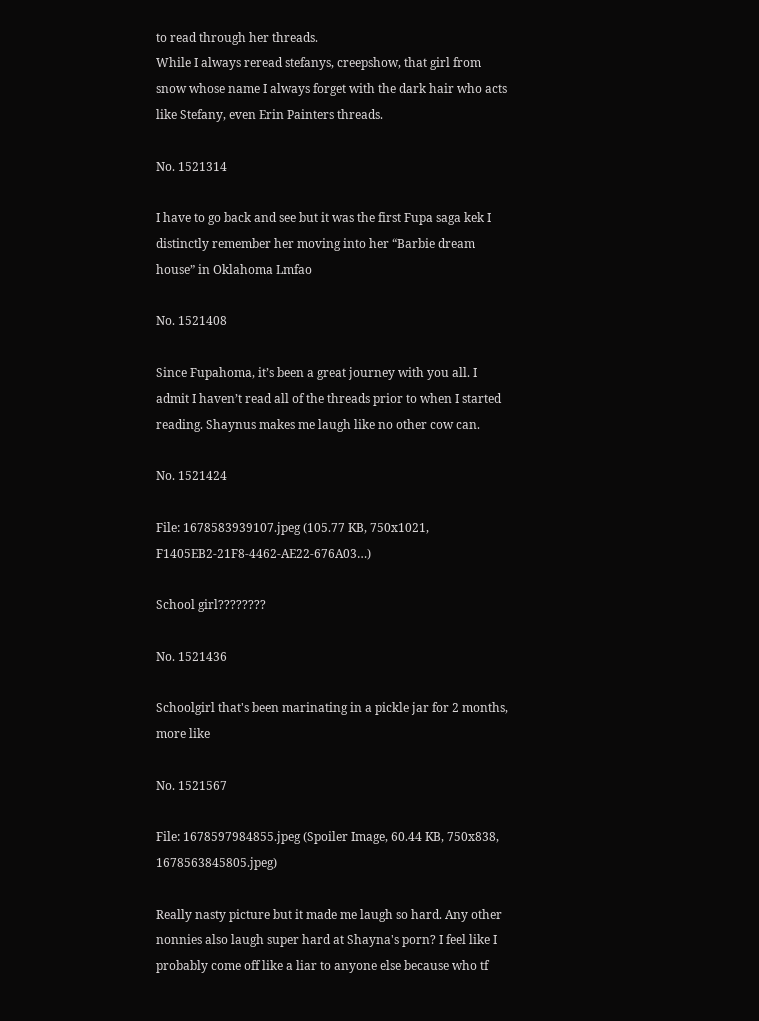to read through her threads.
While I always reread stefanys, creepshow, that girl from snow whose name I always forget with the dark hair who acts like Stefany, even Erin Painters threads.

No. 1521314

I have to go back and see but it was the first Fupa saga kek I distinctly remember her moving into her “Barbie dream house” in Oklahoma Lmfao

No. 1521408

Since Fupahoma, it’s been a great journey with you all. I admit I haven’t read all of the threads prior to when I started reading. Shaynus makes me laugh like no other cow can.

No. 1521424

File: 1678583939107.jpeg (105.77 KB, 750x1021, F1405EB2-21F8-4462-AE22-676A03…)

School girl????????

No. 1521436

Schoolgirl that's been marinating in a pickle jar for 2 months, more like

No. 1521567

File: 1678597984855.jpeg (Spoiler Image, 60.44 KB, 750x838, 1678563845805.jpeg)

Really nasty picture but it made me laugh so hard. Any other nonnies also laugh super hard at Shayna's porn? I feel like I probably come off like a liar to anyone else because who tf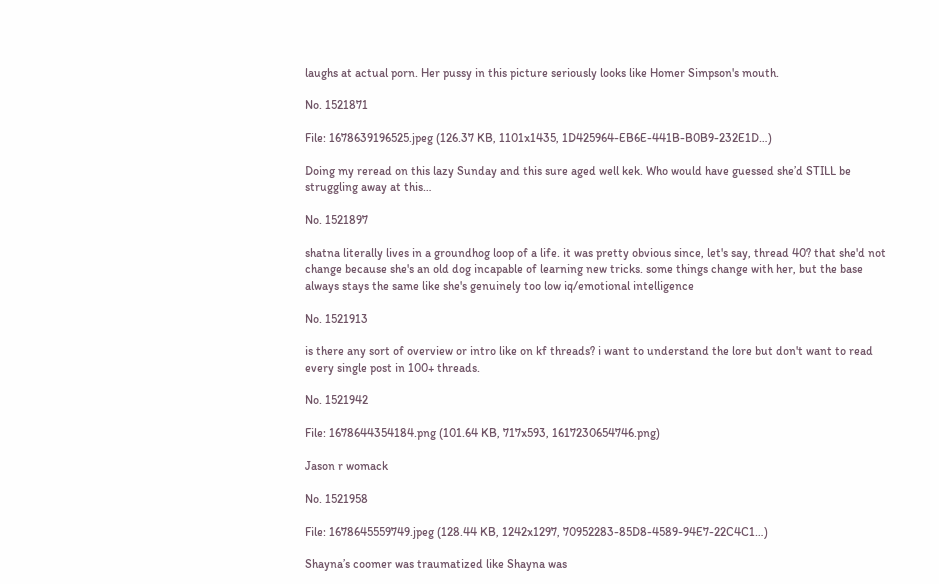laughs at actual porn. Her pussy in this picture seriously looks like Homer Simpson's mouth.

No. 1521871

File: 1678639196525.jpeg (126.37 KB, 1101x1435, 1D425964-EB6E-441B-B0B9-232E1D…)

Doing my reread on this lazy Sunday and this sure aged well kek. Who would have guessed she’d STILL be struggling away at this…

No. 1521897

shatna literally lives in a groundhog loop of a life. it was pretty obvious since, let's say, thread 40? that she'd not change because she's an old dog incapable of learning new tricks. some things change with her, but the base always stays the same like she's genuinely too low iq/emotional intelligence

No. 1521913

is there any sort of overview or intro like on kf threads? i want to understand the lore but don't want to read every single post in 100+ threads.

No. 1521942

File: 1678644354184.png (101.64 KB, 717x593, 1617230654746.png)

Jason r womack

No. 1521958

File: 1678645559749.jpeg (128.44 KB, 1242x1297, 70952283-85D8-4589-94E7-22C4C1…)

Shayna’s coomer was traumatized like Shayna was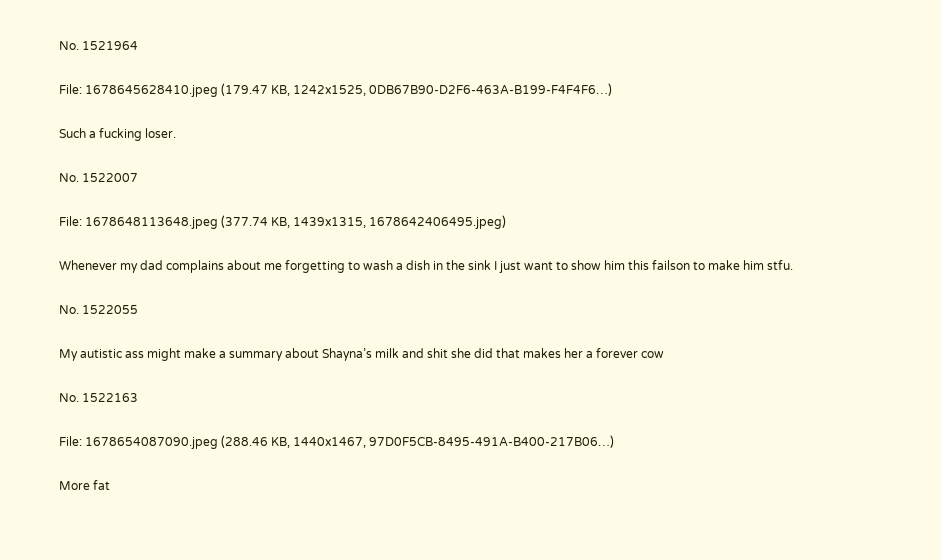No. 1521964

File: 1678645628410.jpeg (179.47 KB, 1242x1525, 0DB67B90-D2F6-463A-B199-F4F4F6…)

Such a fucking loser.

No. 1522007

File: 1678648113648.jpeg (377.74 KB, 1439x1315, 1678642406495.jpeg)

Whenever my dad complains about me forgetting to wash a dish in the sink I just want to show him this failson to make him stfu.

No. 1522055

My autistic ass might make a summary about Shayna’s milk and shit she did that makes her a forever cow

No. 1522163

File: 1678654087090.jpeg (288.46 KB, 1440x1467, 97D0F5CB-8495-491A-B400-217B06…)

More fat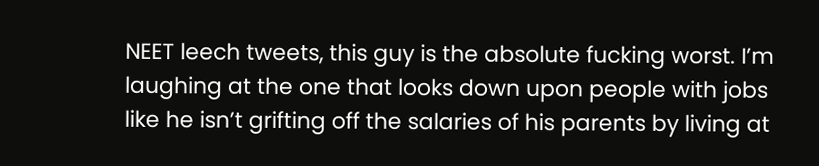NEET leech tweets, this guy is the absolute fucking worst. I’m laughing at the one that looks down upon people with jobs like he isn’t grifting off the salaries of his parents by living at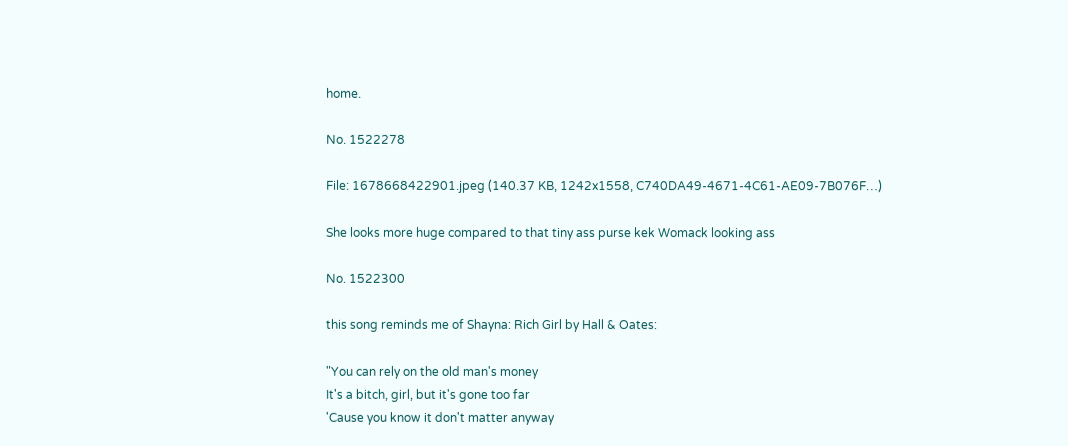home.

No. 1522278

File: 1678668422901.jpeg (140.37 KB, 1242x1558, C740DA49-4671-4C61-AE09-7B076F…)

She looks more huge compared to that tiny ass purse kek Womack looking ass

No. 1522300

this song reminds me of Shayna: Rich Girl by Hall & Oates:

"You can rely on the old man's money
It's a bitch, girl, but it's gone too far
'Cause you know it don't matter anyway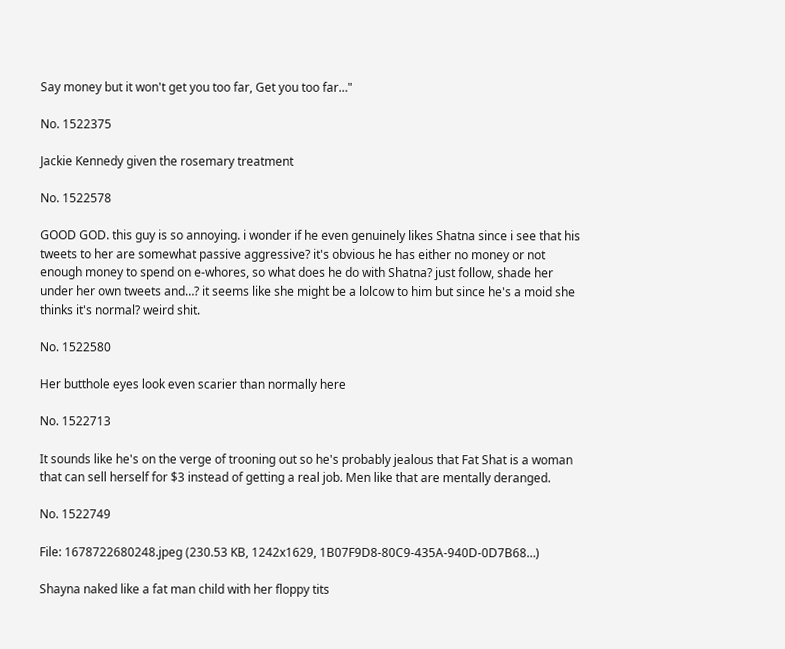Say money but it won't get you too far, Get you too far…"

No. 1522375

Jackie Kennedy given the rosemary treatment

No. 1522578

GOOD GOD. this guy is so annoying. i wonder if he even genuinely likes Shatna since i see that his tweets to her are somewhat passive aggressive? it's obvious he has either no money or not enough money to spend on e-whores, so what does he do with Shatna? just follow, shade her under her own tweets and…? it seems like she might be a lolcow to him but since he's a moid she thinks it's normal? weird shit.

No. 1522580

Her butthole eyes look even scarier than normally here

No. 1522713

It sounds like he's on the verge of trooning out so he's probably jealous that Fat Shat is a woman that can sell herself for $3 instead of getting a real job. Men like that are mentally deranged.

No. 1522749

File: 1678722680248.jpeg (230.53 KB, 1242x1629, 1B07F9D8-80C9-435A-940D-0D7B68…)

Shayna naked like a fat man child with her floppy tits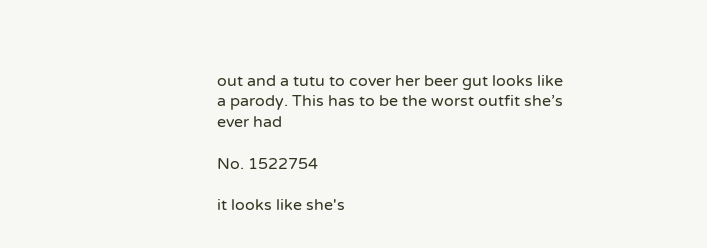out and a tutu to cover her beer gut looks like a parody. This has to be the worst outfit she’s ever had

No. 1522754

it looks like she's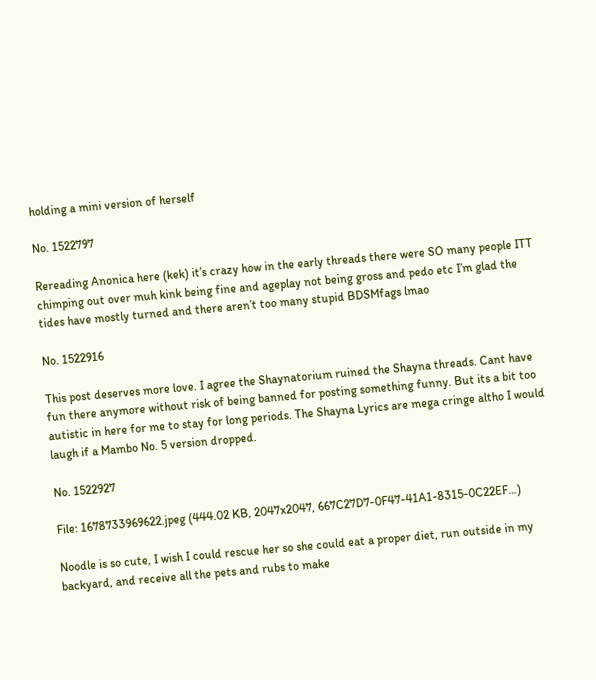holding a mini version of herself

No. 1522797

Rereading Anonica here (kek) it’s crazy how in the early threads there were SO many people ITT chimping out over muh kink being fine and ageplay not being gross and pedo etc I’m glad the tides have mostly turned and there aren’t too many stupid BDSMfags lmao

No. 1522916

This post deserves more love. I agree the Shaynatorium ruined the Shayna threads. Cant have fun there anymore without risk of being banned for posting something funny. But its a bit too autistic in here for me to stay for long periods. The Shayna Lyrics are mega cringe altho I would laugh if a Mambo No. 5 version dropped.

No. 1522927

File: 1678733969622.jpeg (444.02 KB, 2047x2047, 667C27D7-0F47-41A1-8315-0C22EF…)

Noodle is so cute, I wish I could rescue her so she could eat a proper diet, run outside in my backyard, and receive all the pets and rubs to make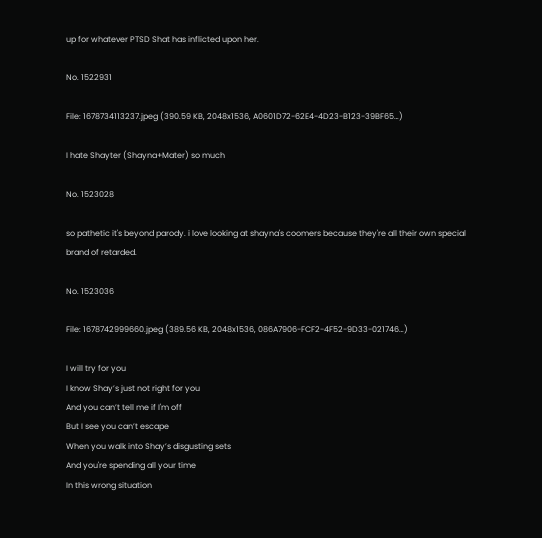up for whatever PTSD Shat has inflicted upon her.

No. 1522931

File: 1678734113237.jpeg (390.59 KB, 2048x1536, A0601D72-62E4-4D23-B123-39BF65…)

I hate Shayter (Shayna+Mater) so much

No. 1523028

so pathetic it's beyond parody. i love looking at shayna's coomers because they're all their own special brand of retarded.

No. 1523036

File: 1678742999660.jpeg (389.56 KB, 2048x1536, 086A7906-FCF2-4F52-9D33-021746…)

I will try for you
I know Shay’s just not right for you
And you can’t tell me if I'm off
But I see you can’t escape
When you walk into Shay’s disgusting sets
And you're spending all your time
In this wrong situation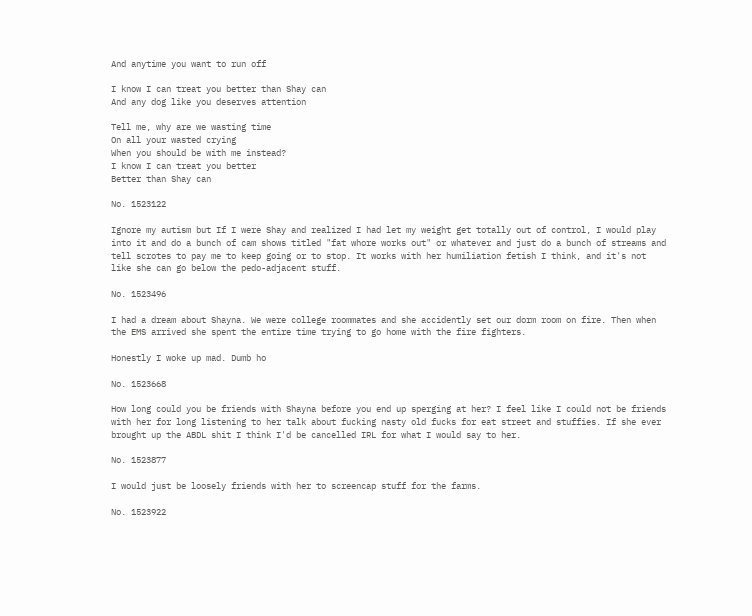And anytime you want to run off

I know I can treat you better than Shay can
And any dog like you deserves attention

Tell me, why are we wasting time
On all your wasted crying
When you should be with me instead?
I know I can treat you better
Better than Shay can

No. 1523122

Ignore my autism but If I were Shay and realized I had let my weight get totally out of control, I would play into it and do a bunch of cam shows titled "fat whore works out" or whatever and just do a bunch of streams and tell scrotes to pay me to keep going or to stop. It works with her humiliation fetish I think, and it's not like she can go below the pedo-adjacent stuff.

No. 1523496

I had a dream about Shayna. We were college roommates and she accidently set our dorm room on fire. Then when the EMS arrived she spent the entire time trying to go home with the fire fighters.

Honestly I woke up mad. Dumb ho

No. 1523668

How long could you be friends with Shayna before you end up sperging at her? I feel like I could not be friends with her for long listening to her talk about fucking nasty old fucks for eat street and stuffies. If she ever brought up the ABDL shit I think I'd be cancelled IRL for what I would say to her.

No. 1523877

I would just be loosely friends with her to screencap stuff for the farms.

No. 1523922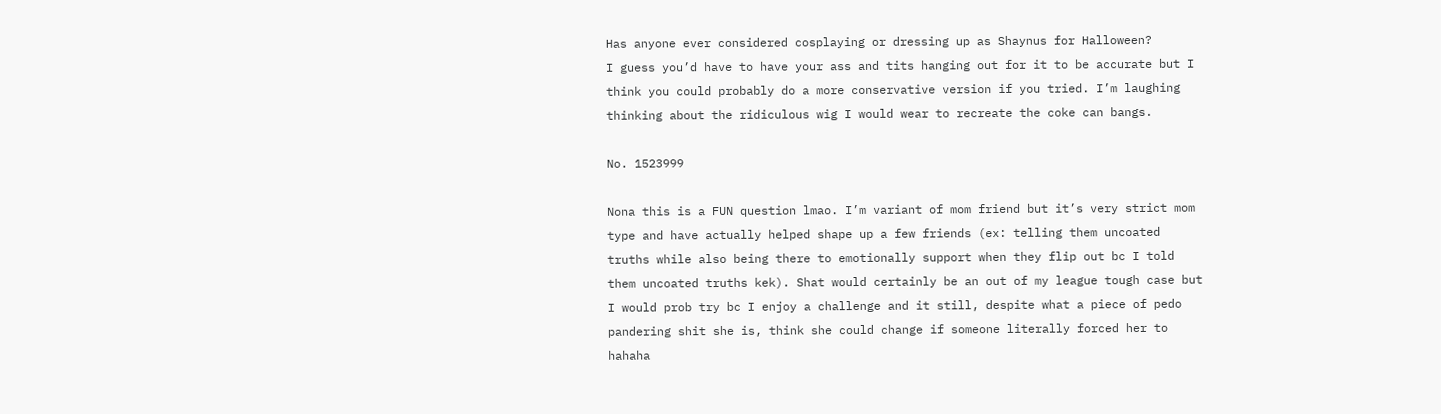Has anyone ever considered cosplaying or dressing up as Shaynus for Halloween?
I guess you’d have to have your ass and tits hanging out for it to be accurate but I think you could probably do a more conservative version if you tried. I’m laughing thinking about the ridiculous wig I would wear to recreate the coke can bangs.

No. 1523999

Nona this is a FUN question lmao. I’m variant of mom friend but it’s very strict mom type and have actually helped shape up a few friends (ex: telling them uncoated truths while also being there to emotionally support when they flip out bc I told them uncoated truths kek). Shat would certainly be an out of my league tough case but I would prob try bc I enjoy a challenge and it still, despite what a piece of pedo pandering shit she is, think she could change if someone literally forced her to hahaha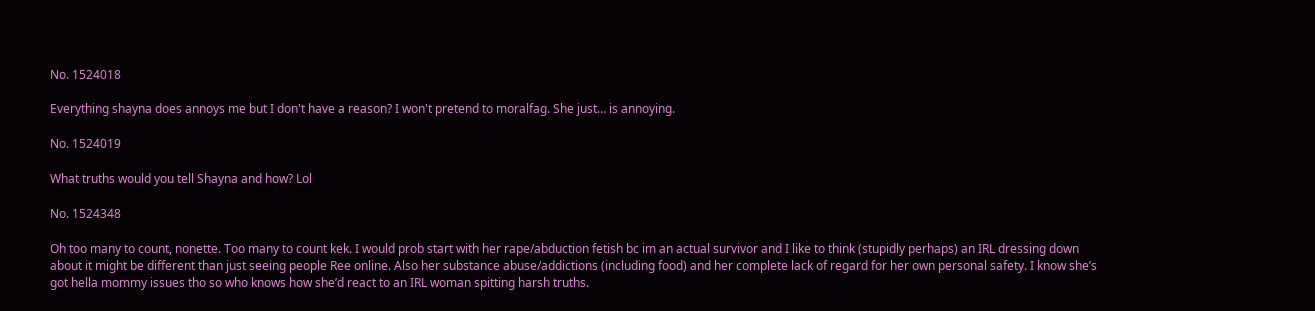No. 1524018

Everything shayna does annoys me but I don't have a reason? I won't pretend to moralfag. She just… is annoying.

No. 1524019

What truths would you tell Shayna and how? Lol

No. 1524348

Oh too many to count, nonette. Too many to count kek. I would prob start with her rape/abduction fetish bc im an actual survivor and I like to think (stupidly perhaps) an IRL dressing down about it might be different than just seeing people Ree online. Also her substance abuse/addictions (including food) and her complete lack of regard for her own personal safety. I know she’s got hella mommy issues tho so who knows how she’d react to an IRL woman spitting harsh truths.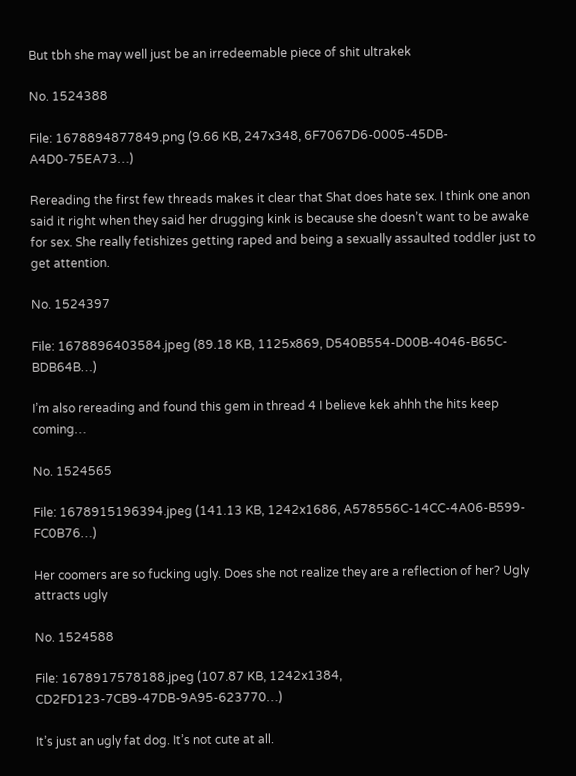But tbh she may well just be an irredeemable piece of shit ultrakek

No. 1524388

File: 1678894877849.png (9.66 KB, 247x348, 6F7067D6-0005-45DB-A4D0-75EA73…)

Rereading the first few threads makes it clear that Shat does hate sex. I think one anon said it right when they said her drugging kink is because she doesn’t want to be awake for sex. She really fetishizes getting raped and being a sexually assaulted toddler just to get attention.

No. 1524397

File: 1678896403584.jpeg (89.18 KB, 1125x869, D540B554-D00B-4046-B65C-BDB64B…)

I’m also rereading and found this gem in thread 4 I believe kek ahhh the hits keep coming…

No. 1524565

File: 1678915196394.jpeg (141.13 KB, 1242x1686, A578556C-14CC-4A06-B599-FC0B76…)

Her coomers are so fucking ugly. Does she not realize they are a reflection of her? Ugly attracts ugly

No. 1524588

File: 1678917578188.jpeg (107.87 KB, 1242x1384, CD2FD123-7CB9-47DB-9A95-623770…)

It’s just an ugly fat dog. It’s not cute at all.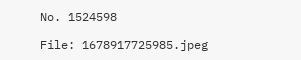No. 1524598

File: 1678917725985.jpeg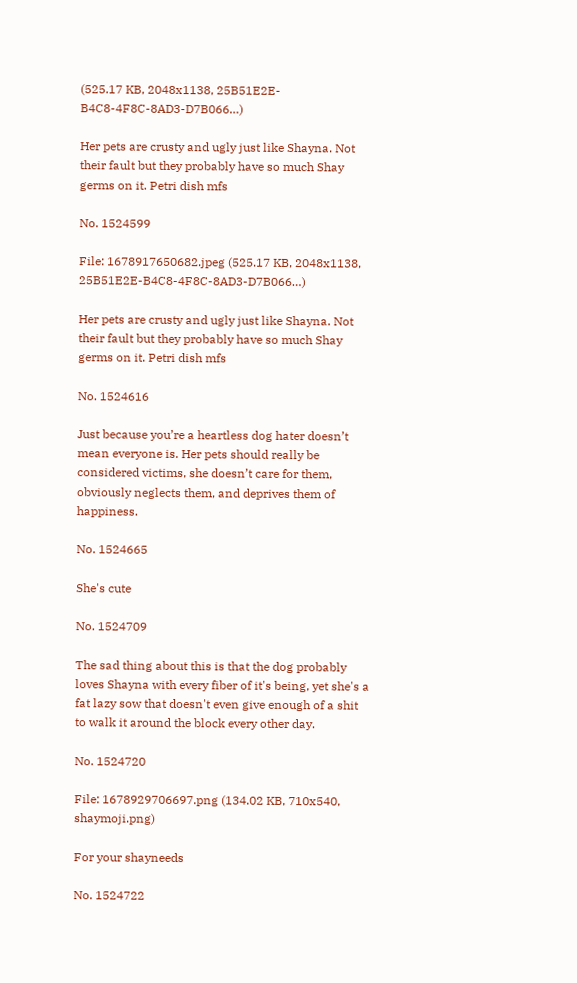(525.17 KB, 2048x1138, 25B51E2E-B4C8-4F8C-8AD3-D7B066…)

Her pets are crusty and ugly just like Shayna. Not their fault but they probably have so much Shay germs on it. Petri dish mfs

No. 1524599

File: 1678917650682.jpeg (525.17 KB, 2048x1138, 25B51E2E-B4C8-4F8C-8AD3-D7B066…)

Her pets are crusty and ugly just like Shayna. Not their fault but they probably have so much Shay germs on it. Petri dish mfs

No. 1524616

Just because you’re a heartless dog hater doesn’t mean everyone is. Her pets should really be considered victims, she doesn’t care for them, obviously neglects them, and deprives them of happiness.

No. 1524665

She's cute

No. 1524709

The sad thing about this is that the dog probably loves Shayna with every fiber of it's being, yet she's a fat lazy sow that doesn't even give enough of a shit to walk it around the block every other day.

No. 1524720

File: 1678929706697.png (134.02 KB, 710x540, shaymoji.png)

For your shayneeds

No. 1524722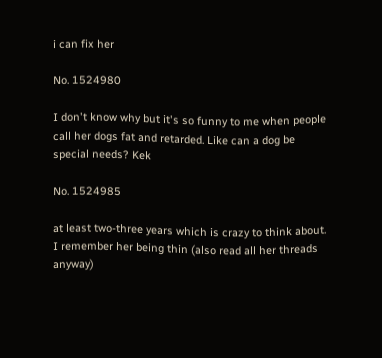i can fix her

No. 1524980

I don't know why but it's so funny to me when people call her dogs fat and retarded. Like can a dog be special needs? Kek

No. 1524985

at least two-three years which is crazy to think about. I remember her being thin (also read all her threads anyway)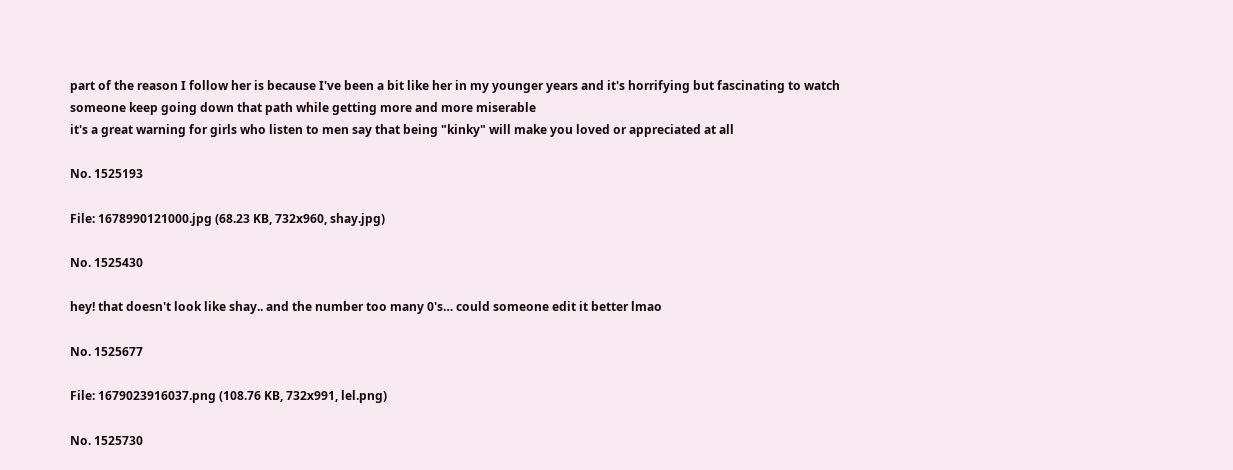part of the reason I follow her is because I've been a bit like her in my younger years and it's horrifying but fascinating to watch someone keep going down that path while getting more and more miserable
it's a great warning for girls who listen to men say that being "kinky" will make you loved or appreciated at all

No. 1525193

File: 1678990121000.jpg (68.23 KB, 732x960, shay.jpg)

No. 1525430

hey! that doesn't look like shay.. and the number too many 0's… could someone edit it better lmao

No. 1525677

File: 1679023916037.png (108.76 KB, 732x991, lel.png)

No. 1525730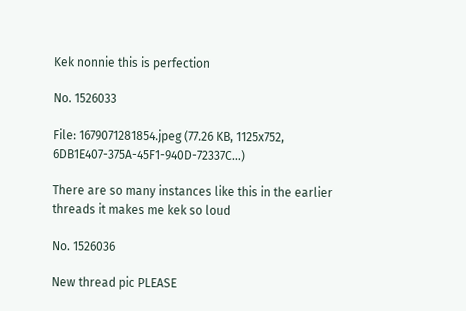Kek nonnie this is perfection

No. 1526033

File: 1679071281854.jpeg (77.26 KB, 1125x752, 6DB1E407-375A-45F1-940D-72337C…)

There are so many instances like this in the earlier threads it makes me kek so loud

No. 1526036

New thread pic PLEASE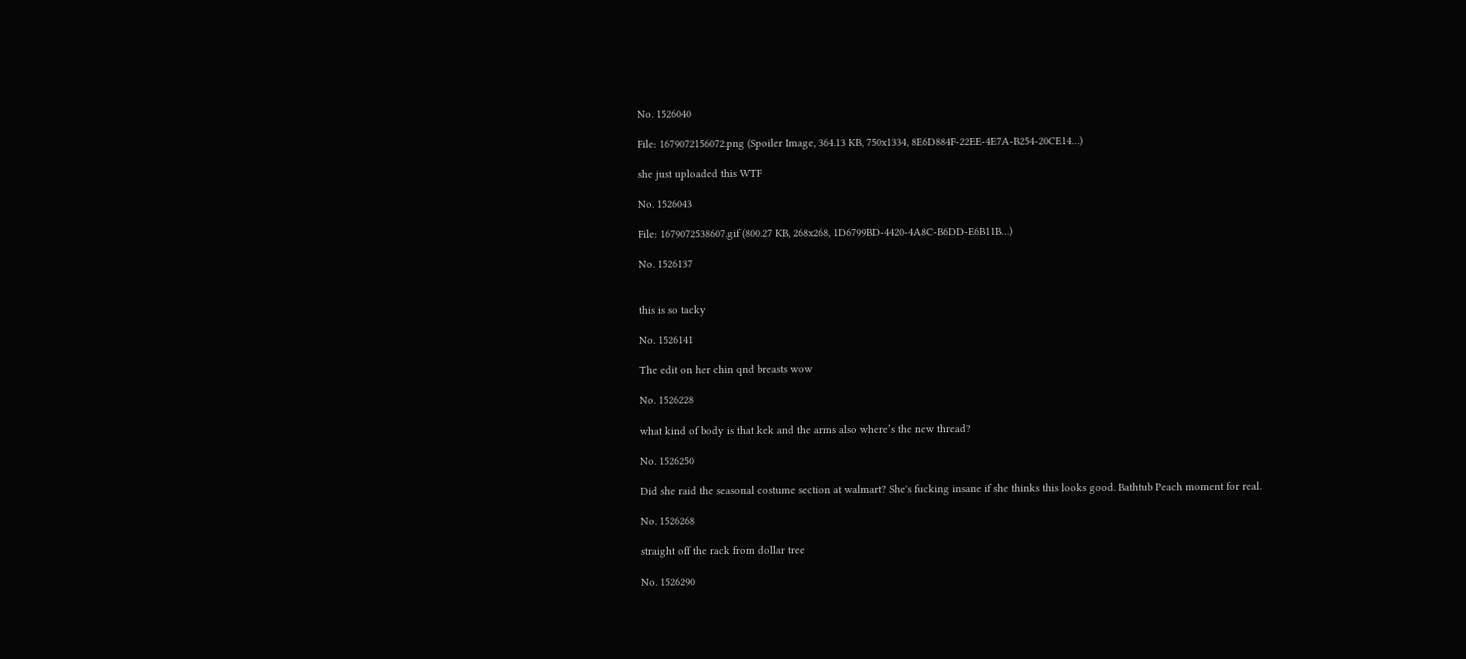No. 1526040

File: 1679072156072.png (Spoiler Image, 364.13 KB, 750x1334, 8E6D884F-22EE-4E7A-B254-20CE14…)

she just uploaded this WTF

No. 1526043

File: 1679072538607.gif (800.27 KB, 268x268, 1D6799BD-4420-4A8C-B6DD-E6B11B…)

No. 1526137


this is so tacky

No. 1526141

The edit on her chin qnd breasts wow

No. 1526228

what kind of body is that kek and the arms also where’s the new thread?

No. 1526250

Did she raid the seasonal costume section at walmart? She's fucking insane if she thinks this looks good. Bathtub Peach moment for real.

No. 1526268

straight off the rack from dollar tree

No. 1526290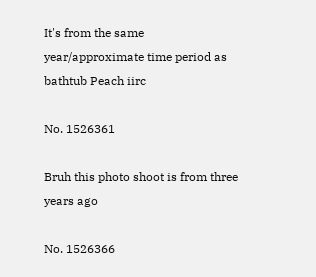It's from the same year/approximate time period as bathtub Peach iirc

No. 1526361

Bruh this photo shoot is from three years ago

No. 1526366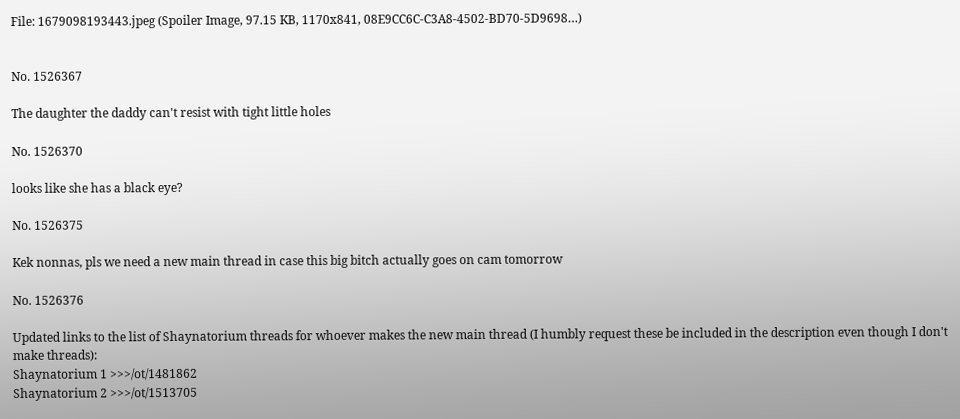File: 1679098193443.jpeg (Spoiler Image, 97.15 KB, 1170x841, 08E9CC6C-C3A8-4502-BD70-5D9698…)


No. 1526367

The daughter the daddy can't resist with tight little holes

No. 1526370

looks like she has a black eye?

No. 1526375

Kek nonnas, pls we need a new main thread in case this big bitch actually goes on cam tomorrow

No. 1526376

Updated links to the list of Shaynatorium threads for whoever makes the new main thread (I humbly request these be included in the description even though I don't make threads):
Shaynatorium 1 >>>/ot/1481862
Shaynatorium 2 >>>/ot/1513705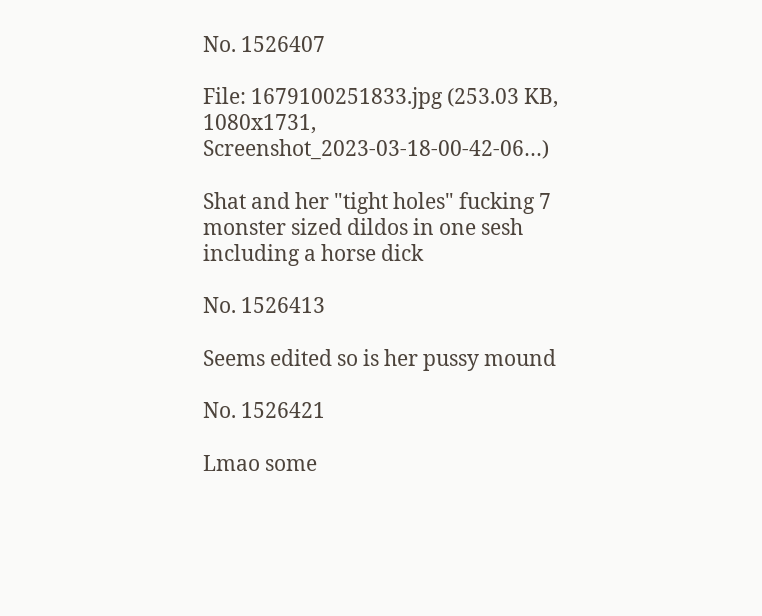No. 1526407

File: 1679100251833.jpg (253.03 KB, 1080x1731, Screenshot_2023-03-18-00-42-06…)

Shat and her "tight holes" fucking 7 monster sized dildos in one sesh including a horse dick

No. 1526413

Seems edited so is her pussy mound

No. 1526421

Lmao some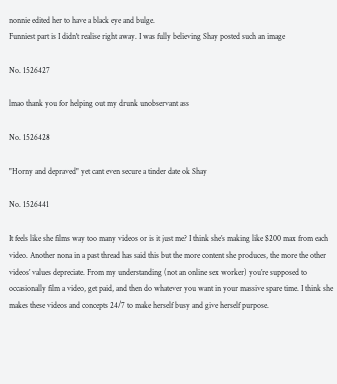nonnie edited her to have a black eye and bulge.
Funniest part is I didn't realise right away. I was fully believing Shay posted such an image

No. 1526427

lmao thank you for helping out my drunk unobservant ass

No. 1526428

"Horny and depraved" yet cant even secure a tinder date ok Shay

No. 1526441

It feels like she films way too many videos or is it just me? I think she’s making like $200 max from each video. Another nona in a past thread has said this but the more content she produces, the more the other videos’ values depreciate. From my understanding (not an online sex worker) you’re supposed to occasionally film a video, get paid, and then do whatever you want in your massive spare time. I think she makes these videos and concepts 24/7 to make herself busy and give herself purpose.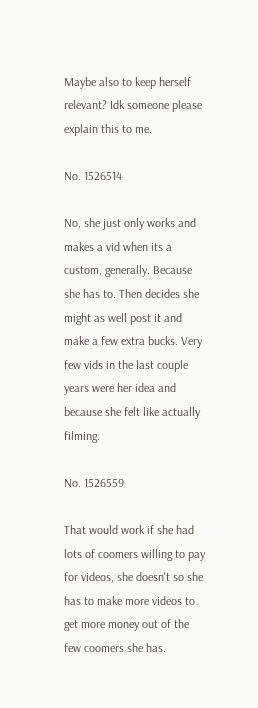Maybe also to keep herself relevant? Idk someone please explain this to me.

No. 1526514

No, she just only works and makes a vid when its a custom, generally. Because she has to. Then decides she might as well post it and make a few extra bucks. Very few vids in the last couple years were her idea and because she felt like actually filming.

No. 1526559

That would work if she had lots of coomers willing to pay for videos, she doesn't so she has to make more videos to get more money out of the few coomers she has.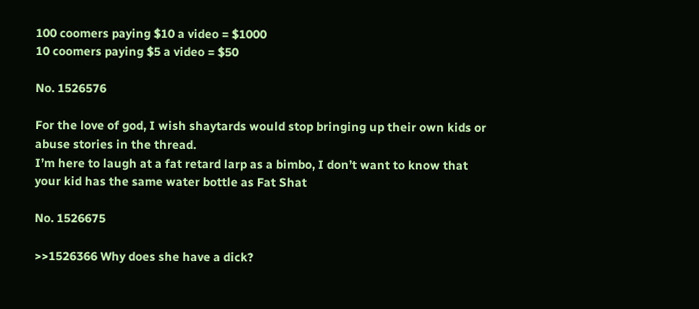100 coomers paying $10 a video = $1000
10 coomers paying $5 a video = $50

No. 1526576

For the love of god, I wish shaytards would stop bringing up their own kids or abuse stories in the thread.
I’m here to laugh at a fat retard larp as a bimbo, I don’t want to know that your kid has the same water bottle as Fat Shat

No. 1526675

>>1526366 Why does she have a dick?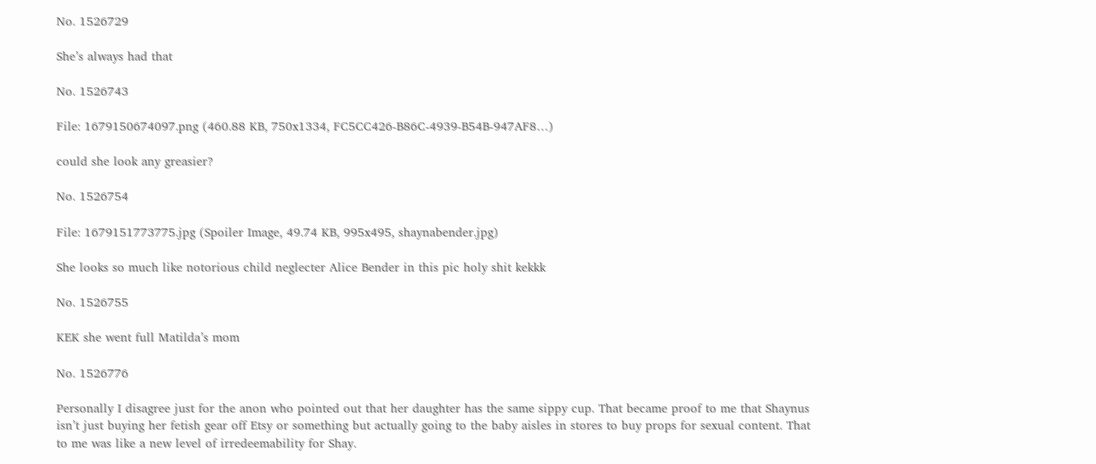No. 1526729

She’s always had that

No. 1526743

File: 1679150674097.png (460.88 KB, 750x1334, FC5CC426-B86C-4939-B54B-947AF8…)

could she look any greasier?

No. 1526754

File: 1679151773775.jpg (Spoiler Image, 49.74 KB, 995x495, shaynabender.jpg)

She looks so much like notorious child neglecter Alice Bender in this pic holy shit kekkk

No. 1526755

KEK she went full Matilda’s mom

No. 1526776

Personally I disagree just for the anon who pointed out that her daughter has the same sippy cup. That became proof to me that Shaynus isn’t just buying her fetish gear off Etsy or something but actually going to the baby aisles in stores to buy props for sexual content. That to me was like a new level of irredeemability for Shay.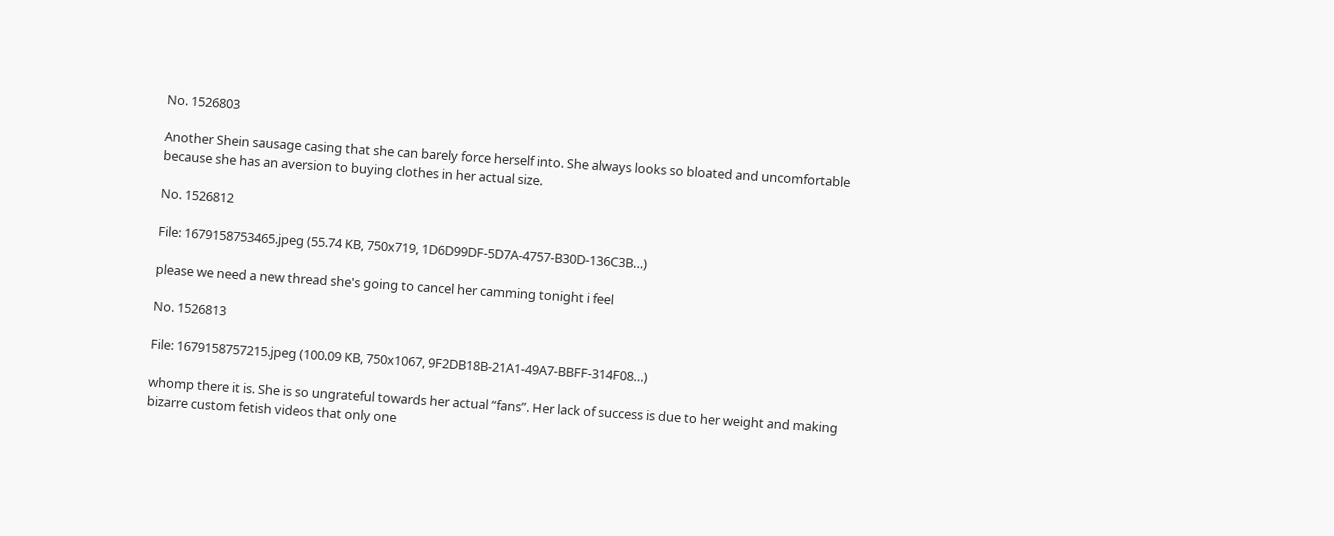No. 1526803

Another Shein sausage casing that she can barely force herself into. She always looks so bloated and uncomfortable because she has an aversion to buying clothes in her actual size.

No. 1526812

File: 1679158753465.jpeg (55.74 KB, 750x719, 1D6D99DF-5D7A-4757-B30D-136C3B…)

please we need a new thread she's going to cancel her camming tonight i feel

No. 1526813

File: 1679158757215.jpeg (100.09 KB, 750x1067, 9F2DB18B-21A1-49A7-BBFF-314F08…)

whomp there it is. She is so ungrateful towards her actual “fans”. Her lack of success is due to her weight and making bizarre custom fetish videos that only one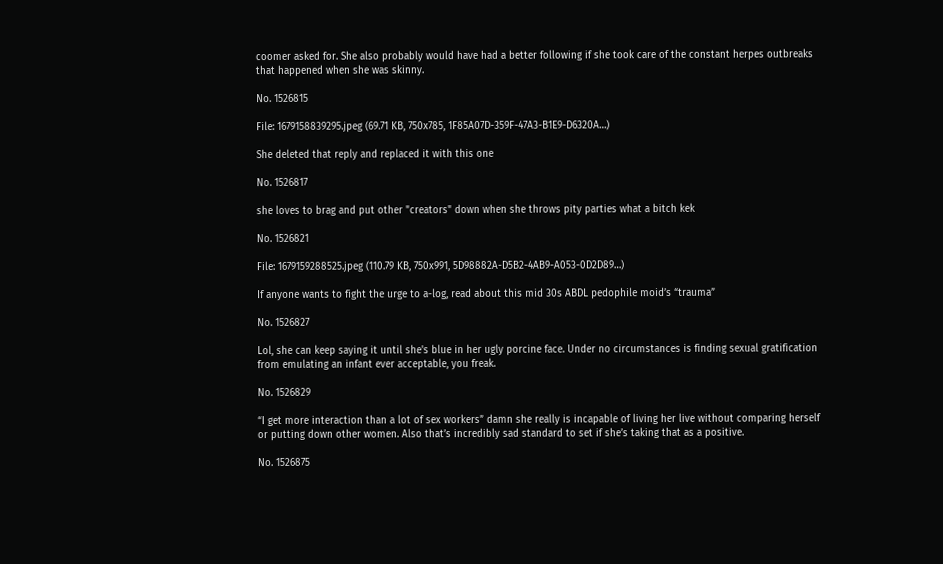coomer asked for. She also probably would have had a better following if she took care of the constant herpes outbreaks that happened when she was skinny.

No. 1526815

File: 1679158839295.jpeg (69.71 KB, 750x785, 1F85A07D-359F-47A3-B1E9-D6320A…)

She deleted that reply and replaced it with this one

No. 1526817

she loves to brag and put other "creators" down when she throws pity parties what a bitch kek

No. 1526821

File: 1679159288525.jpeg (110.79 KB, 750x991, 5D98882A-D5B2-4AB9-A053-0D2D89…)

If anyone wants to fight the urge to a-log, read about this mid 30s ABDL pedophile moid’s “trauma”

No. 1526827

Lol, she can keep saying it until she's blue in her ugly porcine face. Under no circumstances is finding sexual gratification from emulating an infant ever acceptable, you freak.

No. 1526829

“I get more interaction than a lot of sex workers” damn she really is incapable of living her live without comparing herself or putting down other women. Also that’s incredibly sad standard to set if she’s taking that as a positive.

No. 1526875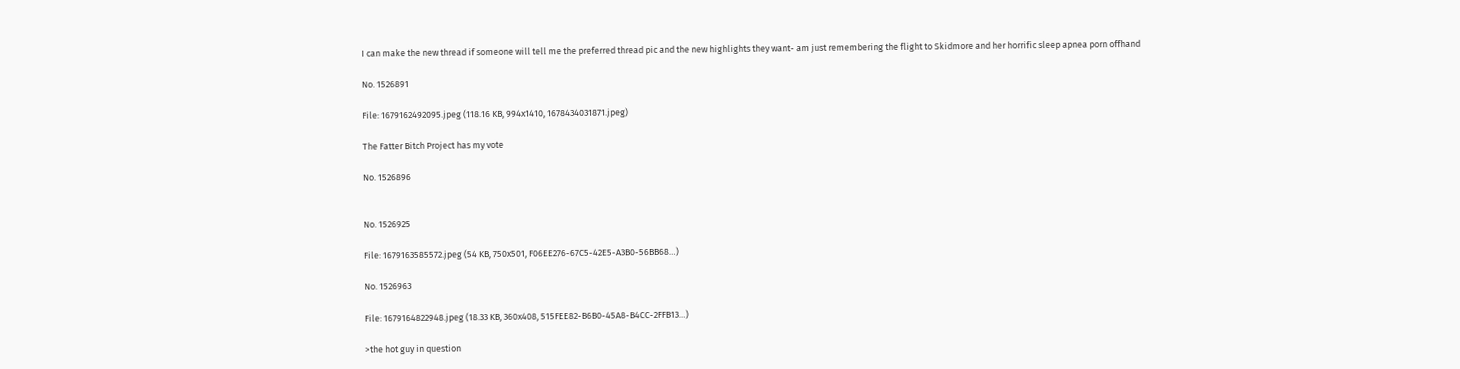I can make the new thread if someone will tell me the preferred thread pic and the new highlights they want- am just remembering the flight to Skidmore and her horrific sleep apnea porn offhand

No. 1526891

File: 1679162492095.jpeg (118.16 KB, 994x1410, 1678434031871.jpeg)

The Fatter Bitch Project has my vote

No. 1526896


No. 1526925

File: 1679163585572.jpeg (54 KB, 750x501, F06EE276-67C5-42E5-A3B0-56BB68…)

No. 1526963

File: 1679164822948.jpeg (18.33 KB, 360x408, 515FEE82-B6B0-45A8-B4CC-2FFB13…)

>the hot guy in question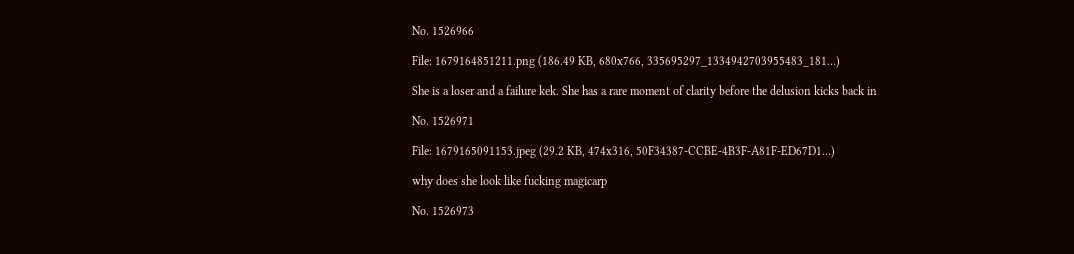No. 1526966

File: 1679164851211.png (186.49 KB, 680x766, 335695297_1334942703955483_181…)

She is a loser and a failure kek. She has a rare moment of clarity before the delusion kicks back in

No. 1526971

File: 1679165091153.jpeg (29.2 KB, 474x316, 50F34387-CCBE-4B3F-A81F-ED67D1…)

why does she look like fucking magicarp

No. 1526973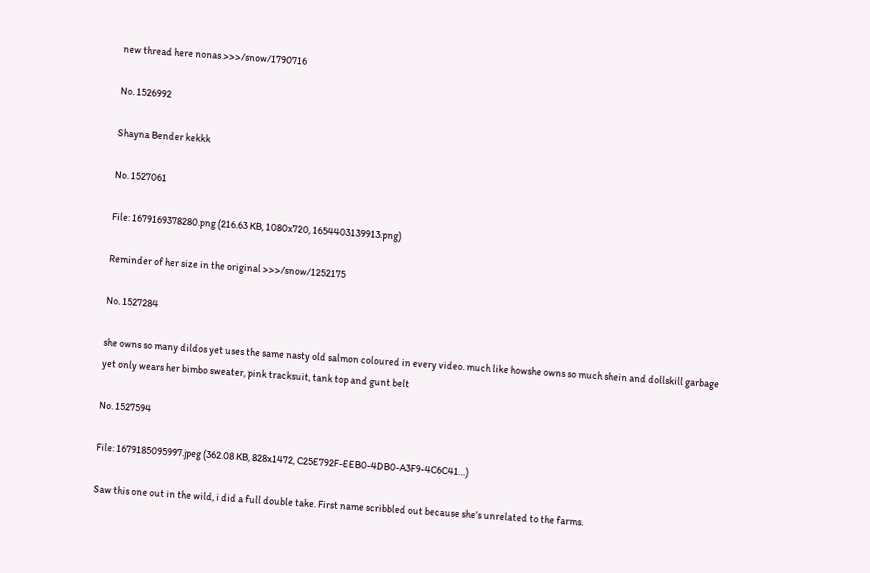new thread here nonas >>>/snow/1790716

No. 1526992

Shayna Bender kekkk

No. 1527061

File: 1679169378280.png (216.63 KB, 1080x720, 1654403139913.png)

Reminder of her size in the original >>>/snow/1252175

No. 1527284

she owns so many dildos yet uses the same nasty old salmon coloured in every video. much like howshe owns so much shein and dollskill garbage yet only wears her bimbo sweater, pink tracksuit, tank top and gunt belt

No. 1527594

File: 1679185095997.jpeg (362.08 KB, 828x1472, C25E792F-EEB0-4DB0-A3F9-4C6C41…)

Saw this one out in the wild, i did a full double take. First name scribbled out because she’s unrelated to the farms.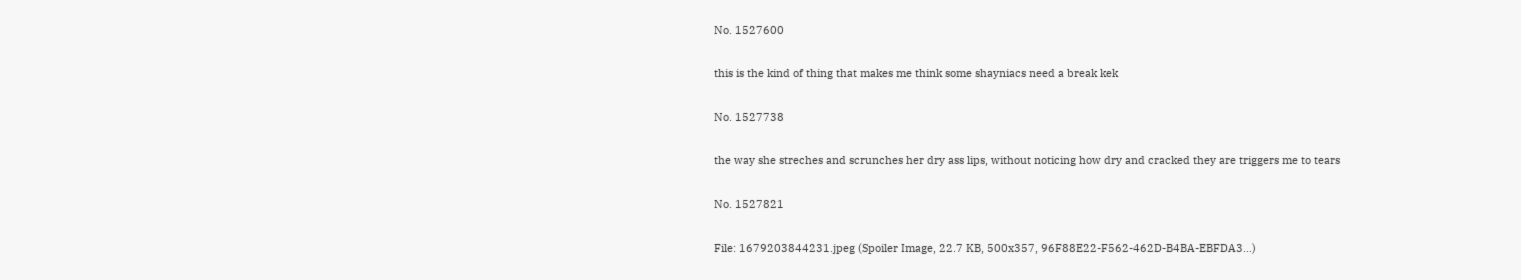No. 1527600

this is the kind of thing that makes me think some shayniacs need a break kek

No. 1527738

the way she streches and scrunches her dry ass lips, without noticing how dry and cracked they are triggers me to tears

No. 1527821

File: 1679203844231.jpeg (Spoiler Image, 22.7 KB, 500x357, 96F88E22-F562-462D-B4BA-EBFDA3…)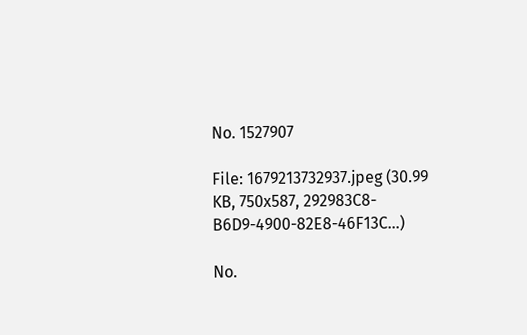No. 1527907

File: 1679213732937.jpeg (30.99 KB, 750x587, 292983C8-B6D9-4900-82E8-46F13C…)

No.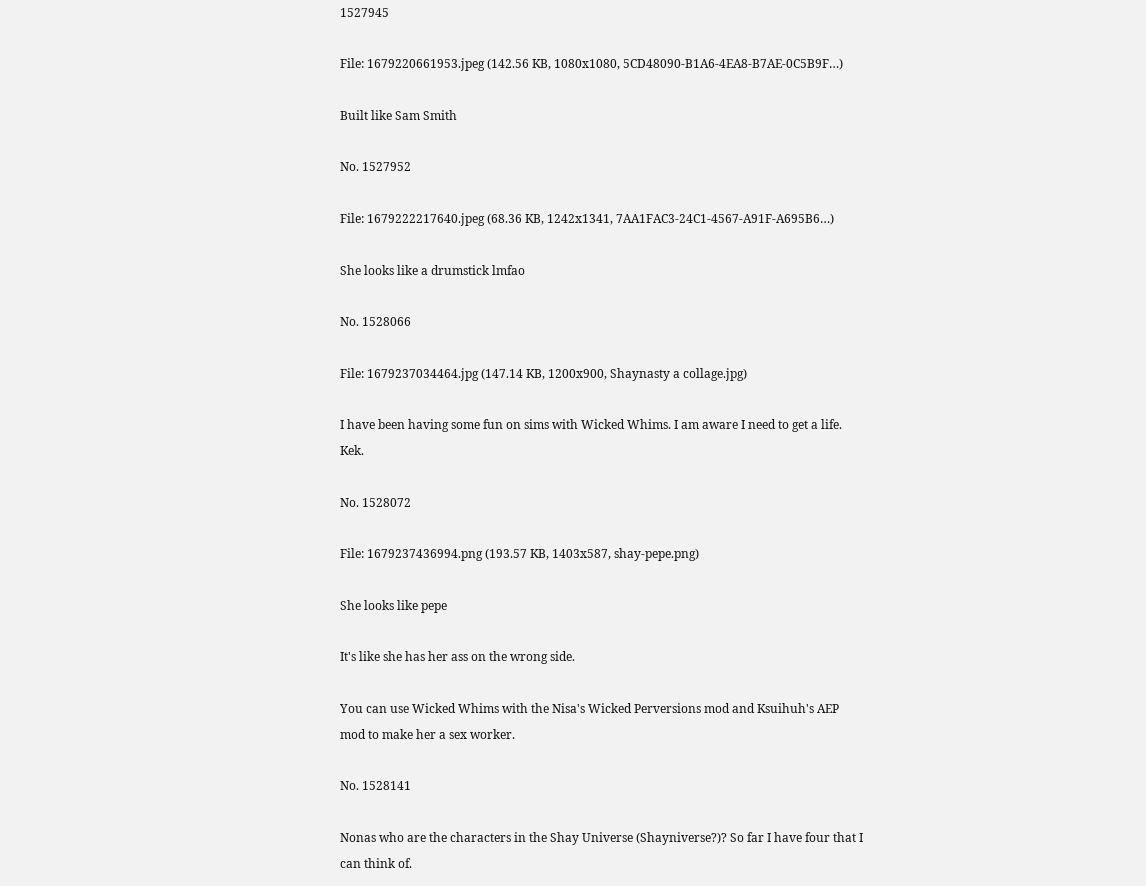1527945

File: 1679220661953.jpeg (142.56 KB, 1080x1080, 5CD48090-B1A6-4EA8-B7AE-0C5B9F…)

Built like Sam Smith

No. 1527952

File: 1679222217640.jpeg (68.36 KB, 1242x1341, 7AA1FAC3-24C1-4567-A91F-A695B6…)

She looks like a drumstick lmfao

No. 1528066

File: 1679237034464.jpg (147.14 KB, 1200x900, Shaynasty a collage.jpg)

I have been having some fun on sims with Wicked Whims. I am aware I need to get a life. Kek.

No. 1528072

File: 1679237436994.png (193.57 KB, 1403x587, shay-pepe.png)

She looks like pepe

It's like she has her ass on the wrong side.

You can use Wicked Whims with the Nisa's Wicked Perversions mod and Ksuihuh's AEP mod to make her a sex worker.

No. 1528141

Nonas who are the characters in the Shay Universe (Shayniverse?)? So far I have four that I can think of.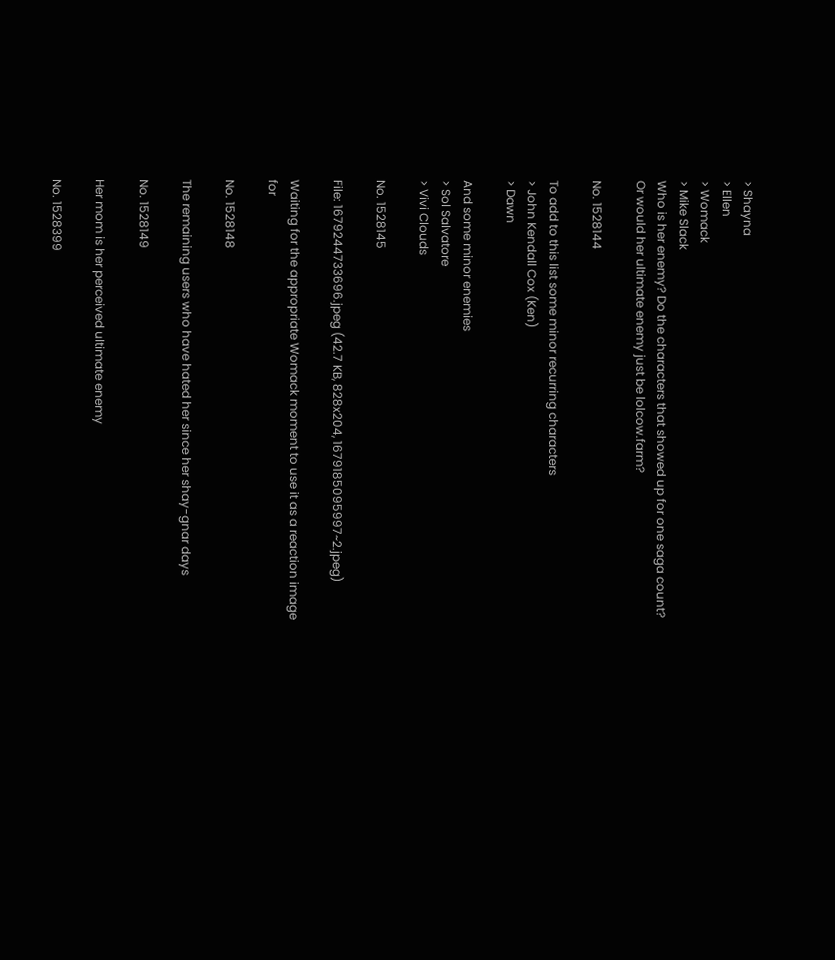> Shayna
> Ellen
> Womack
> Mike Slack
Who is her enemy? Do the characters that showed up for one saga count? Or would her ultimate enemy just be lolcow.farm?

No. 1528144

To add to this list some minor recurring characters
> John Kendall Cox (Ken)
> Dawn

And some minor enemies
> Sol Salvatore
> Vivi Clouds

No. 1528145

File: 1679244733696.jpeg (42.7 KB, 828x204, 1679185095997~2.jpeg)

Waiting for the appropriate Womack moment to use it as a reaction image for

No. 1528148

The remaining users who have hated her since her shay-gnar days

No. 1528149

Her mom is her perceived ultimate enemy

No. 1528399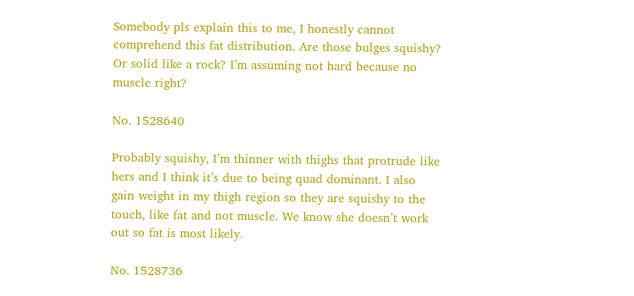Somebody pls explain this to me, I honestly cannot comprehend this fat distribution. Are those bulges squishy? Or solid like a rock? I’m assuming not hard because no muscle right?

No. 1528640

Probably squishy, I’m thinner with thighs that protrude like hers and I think it’s due to being quad dominant. I also gain weight in my thigh region so they are squishy to the touch, like fat and not muscle. We know she doesn’t work out so fat is most likely.

No. 1528736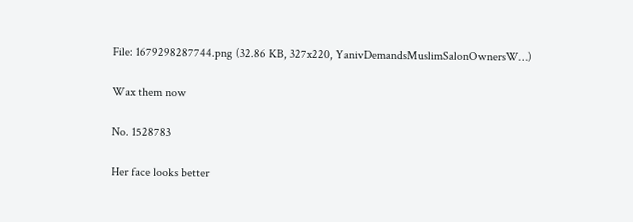File: 1679298287744.png (32.86 KB, 327x220, YanivDemandsMuslimSalonOwnersW…)

Wax them now

No. 1528783

Her face looks better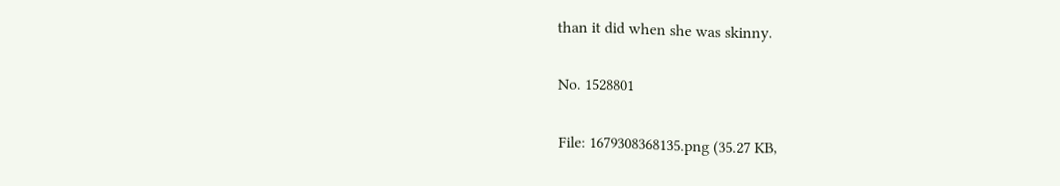than it did when she was skinny.

No. 1528801

File: 1679308368135.png (35.27 KB,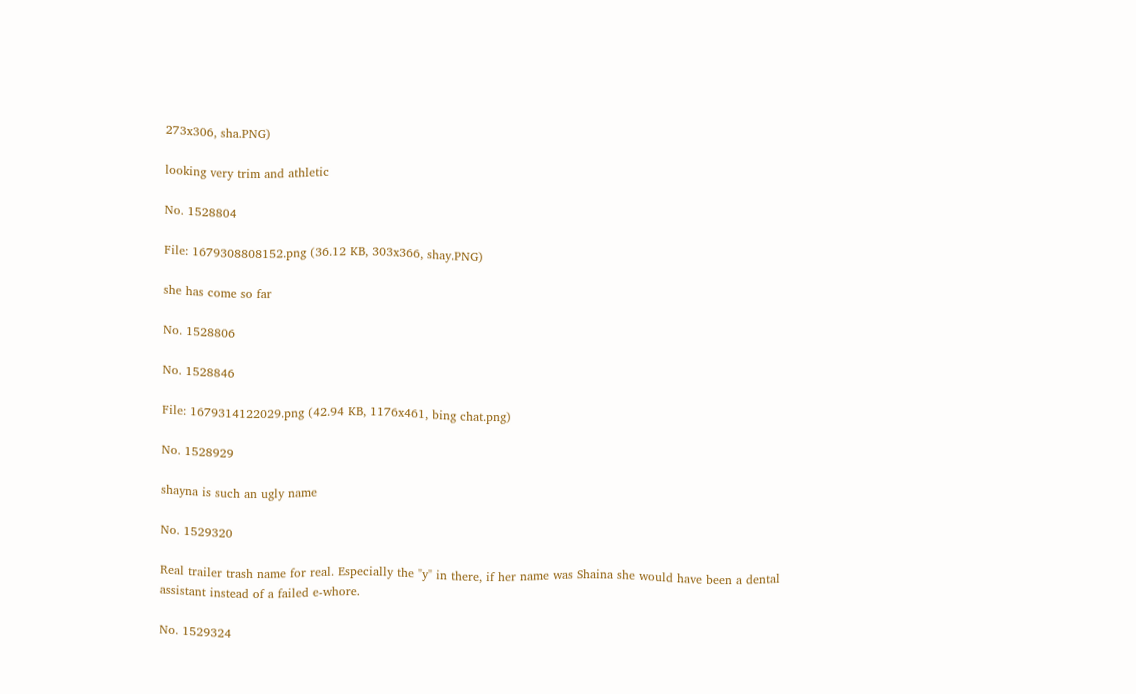273x306, sha.PNG)

looking very trim and athletic

No. 1528804

File: 1679308808152.png (36.12 KB, 303x366, shay.PNG)

she has come so far

No. 1528806

No. 1528846

File: 1679314122029.png (42.94 KB, 1176x461, bing chat.png)

No. 1528929

shayna is such an ugly name

No. 1529320

Real trailer trash name for real. Especially the "y" in there, if her name was Shaina she would have been a dental assistant instead of a failed e-whore.

No. 1529324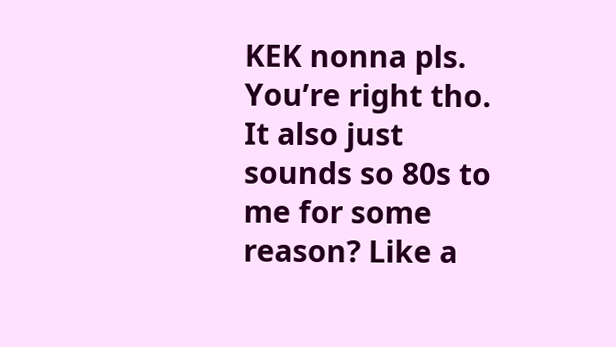KEK nonna pls. You’re right tho. It also just sounds so 80s to me for some reason? Like a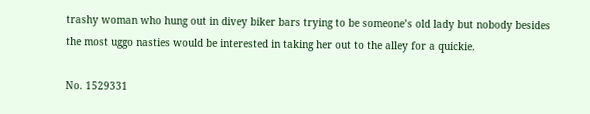trashy woman who hung out in divey biker bars trying to be someone’s old lady but nobody besides the most uggo nasties would be interested in taking her out to the alley for a quickie.

No. 1529331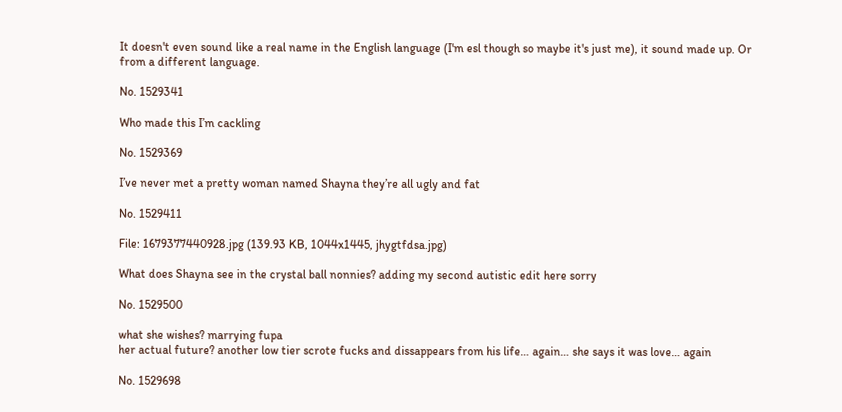It doesn't even sound like a real name in the English language (I'm esl though so maybe it's just me), it sound made up. Or from a different language.

No. 1529341

Who made this I’m cackling

No. 1529369

I’ve never met a pretty woman named Shayna they’re all ugly and fat

No. 1529411

File: 1679377440928.jpg (139.93 KB, 1044x1445, jhygtfdsa.jpg)

What does Shayna see in the crystal ball nonnies? adding my second autistic edit here sorry

No. 1529500

what she wishes? marrying fupa
her actual future? another low tier scrote fucks and dissappears from his life… again… she says it was love… again

No. 1529698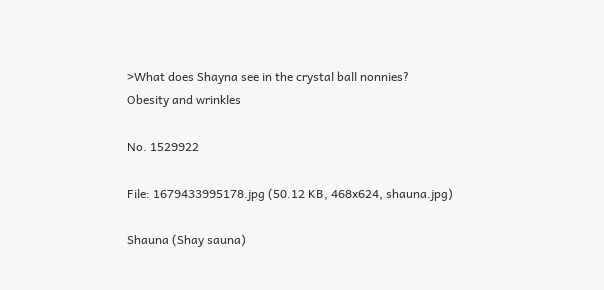>What does Shayna see in the crystal ball nonnies?
Obesity and wrinkles

No. 1529922

File: 1679433995178.jpg (50.12 KB, 468x624, shauna.jpg)

Shauna (Shay sauna)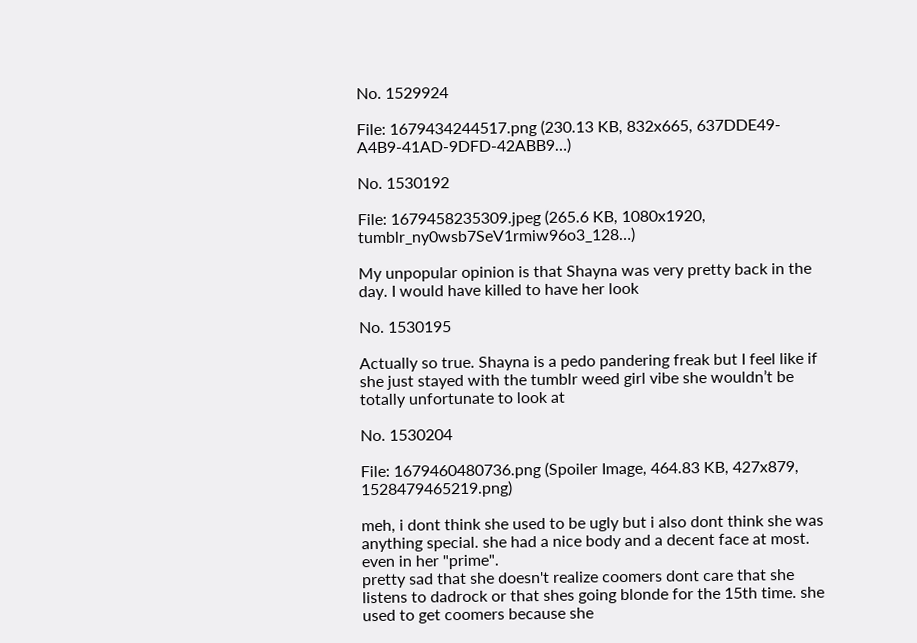No. 1529924

File: 1679434244517.png (230.13 KB, 832x665, 637DDE49-A4B9-41AD-9DFD-42ABB9…)

No. 1530192

File: 1679458235309.jpeg (265.6 KB, 1080x1920, tumblr_ny0wsb7SeV1rmiw96o3_128…)

My unpopular opinion is that Shayna was very pretty back in the day. I would have killed to have her look

No. 1530195

Actually so true. Shayna is a pedo pandering freak but I feel like if she just stayed with the tumblr weed girl vibe she wouldn’t be totally unfortunate to look at

No. 1530204

File: 1679460480736.png (Spoiler Image, 464.83 KB, 427x879, 1528479465219.png)

meh, i dont think she used to be ugly but i also dont think she was anything special. she had a nice body and a decent face at most. even in her "prime".
pretty sad that she doesn't realize coomers dont care that she listens to dadrock or that shes going blonde for the 15th time. she used to get coomers because she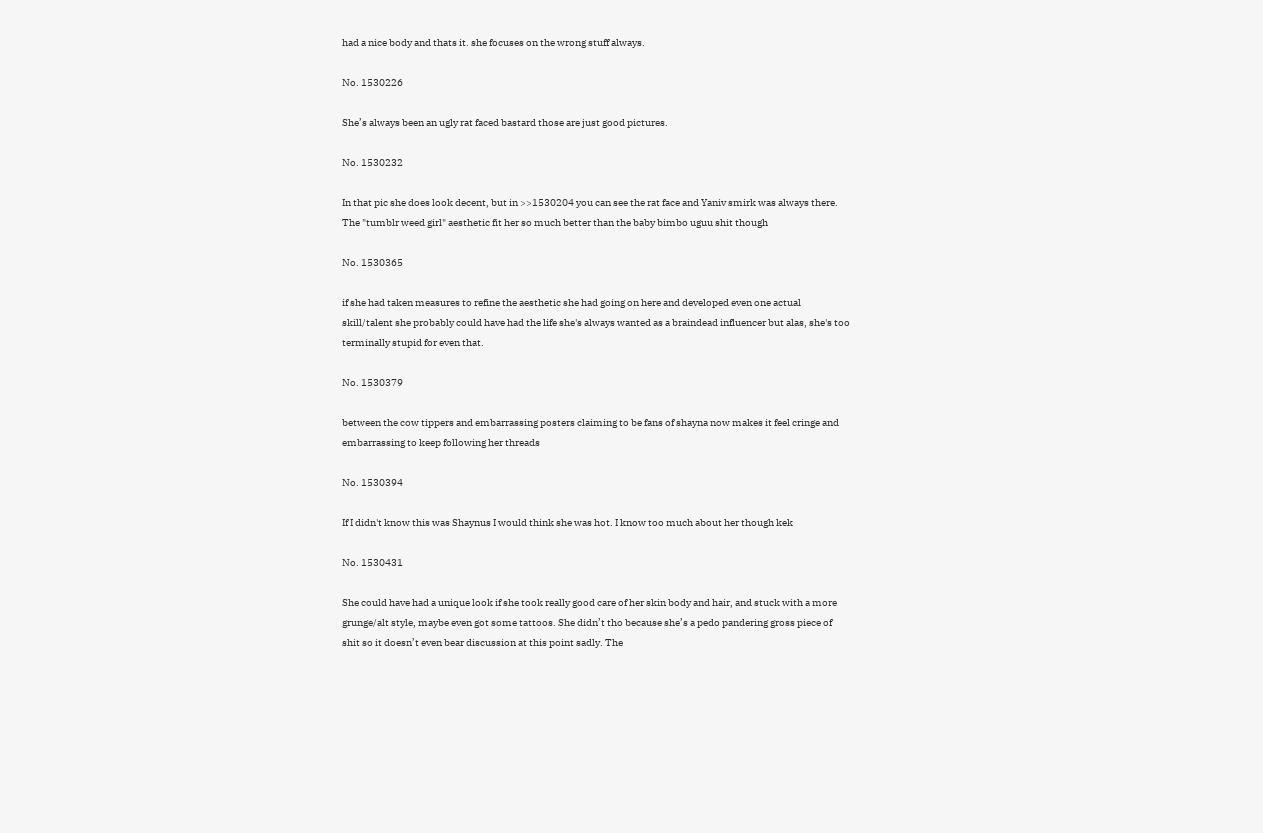had a nice body and thats it. she focuses on the wrong stuff always.

No. 1530226

She’s always been an ugly rat faced bastard those are just good pictures.

No. 1530232

In that pic she does look decent, but in >>1530204 you can see the rat face and Yaniv smirk was always there. The "tumblr weed girl" aesthetic fit her so much better than the baby bimbo uguu shit though

No. 1530365

if she had taken measures to refine the aesthetic she had going on here and developed even one actual skill/talent she probably could have had the life she's always wanted as a braindead influencer but alas, she's too terminally stupid for even that.

No. 1530379

between the cow tippers and embarrassing posters claiming to be fans of shayna now makes it feel cringe and embarrassing to keep following her threads

No. 1530394

If I didn't know this was Shaynus I would think she was hot. I know too much about her though kek

No. 1530431

She could have had a unique look if she took really good care of her skin body and hair, and stuck with a more grunge/alt style, maybe even got some tattoos. She didn’t tho because she’s a pedo pandering gross piece of shit so it doesn’t even bear discussion at this point sadly. The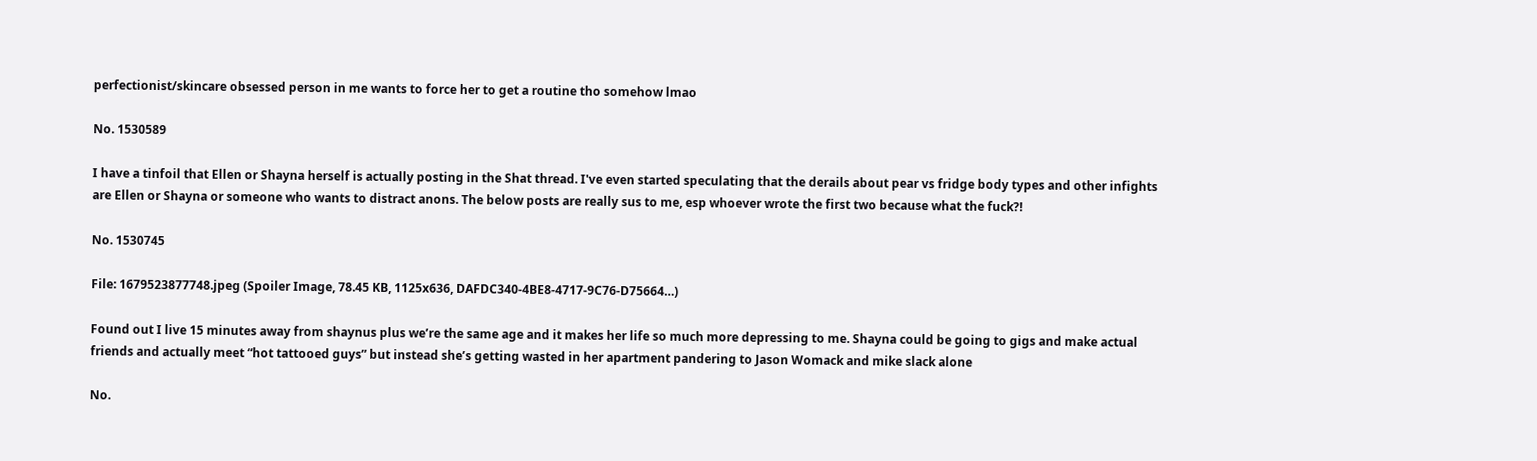perfectionist/skincare obsessed person in me wants to force her to get a routine tho somehow lmao

No. 1530589

I have a tinfoil that Ellen or Shayna herself is actually posting in the Shat thread. I've even started speculating that the derails about pear vs fridge body types and other infights are Ellen or Shayna or someone who wants to distract anons. The below posts are really sus to me, esp whoever wrote the first two because what the fuck?!

No. 1530745

File: 1679523877748.jpeg (Spoiler Image, 78.45 KB, 1125x636, DAFDC340-4BE8-4717-9C76-D75664…)

Found out I live 15 minutes away from shaynus plus we’re the same age and it makes her life so much more depressing to me. Shayna could be going to gigs and make actual friends and actually meet “hot tattooed guys” but instead she’s getting wasted in her apartment pandering to Jason Womack and mike slack alone

No.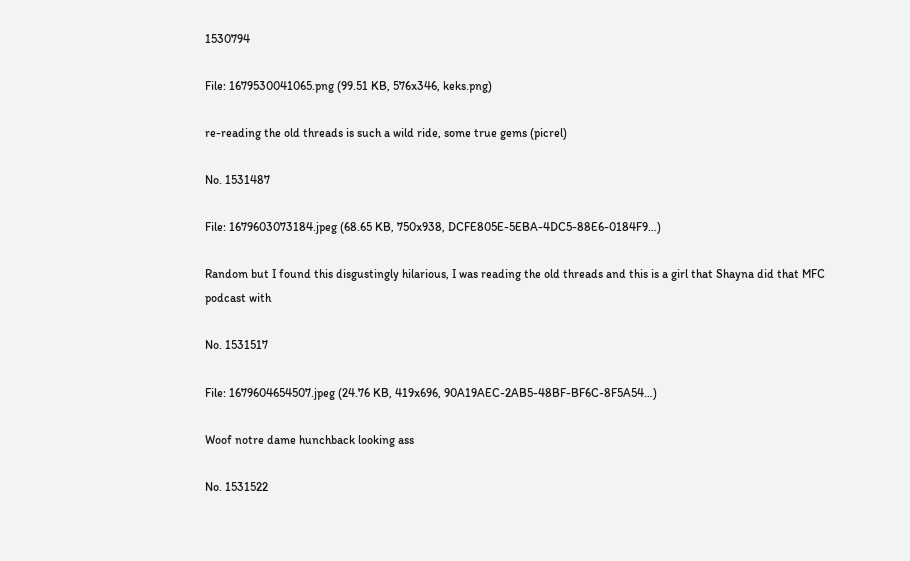1530794

File: 1679530041065.png (99.51 KB, 576x346, keks.png)

re-reading the old threads is such a wild ride, some true gems (picrel)

No. 1531487

File: 1679603073184.jpeg (68.65 KB, 750x938, DCFE805E-5EBA-4DC5-88E6-0184F9…)

Random but I found this disgustingly hilarious, I was reading the old threads and this is a girl that Shayna did that MFC podcast with

No. 1531517

File: 1679604654507.jpeg (24.76 KB, 419x696, 90A19AEC-2AB5-48BF-BF6C-8F5A54…)

Woof notre dame hunchback looking ass

No. 1531522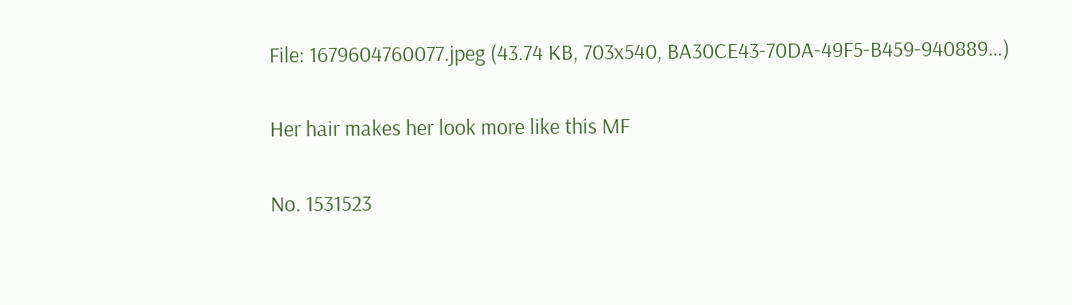File: 1679604760077.jpeg (43.74 KB, 703x540, BA30CE43-70DA-49F5-B459-940889…)

Her hair makes her look more like this MF

No. 1531523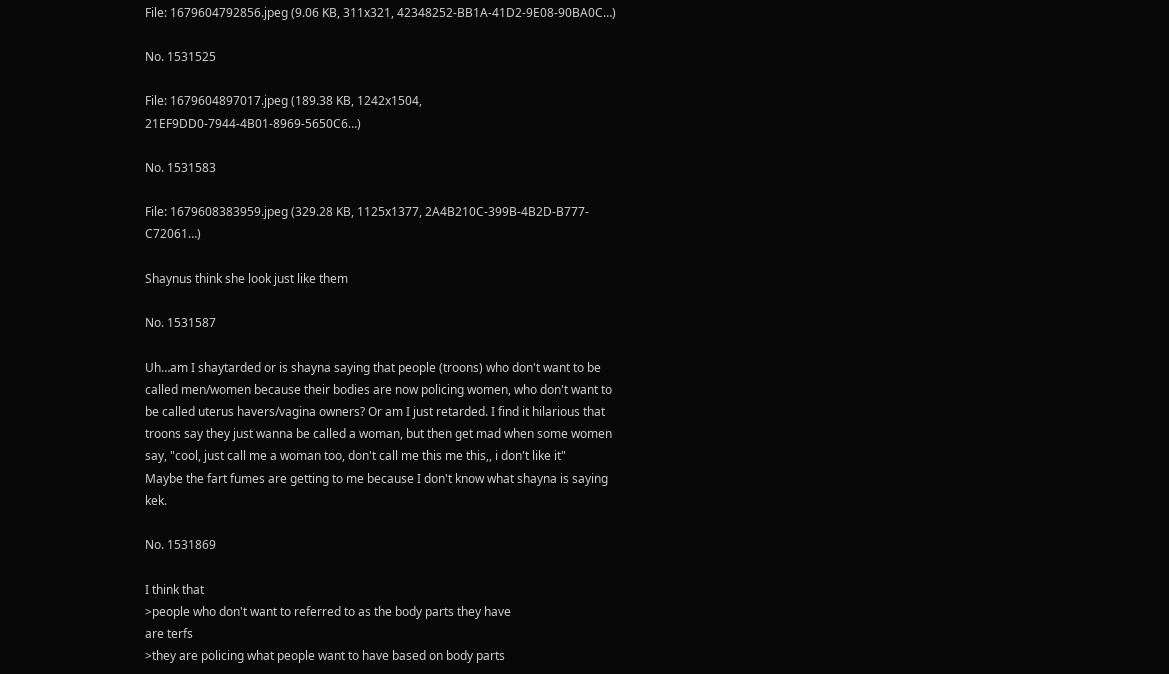File: 1679604792856.jpeg (9.06 KB, 311x321, 42348252-BB1A-41D2-9E08-90BA0C…)

No. 1531525

File: 1679604897017.jpeg (189.38 KB, 1242x1504, 21EF9DD0-7944-4B01-8969-5650C6…)

No. 1531583

File: 1679608383959.jpeg (329.28 KB, 1125x1377, 2A4B210C-399B-4B2D-B777-C72061…)

Shaynus think she look just like them

No. 1531587

Uh…am I shaytarded or is shayna saying that people (troons) who don't want to be called men/women because their bodies are now policing women, who don't want to be called uterus havers/vagina owners? Or am I just retarded. I find it hilarious that troons say they just wanna be called a woman, but then get mad when some women say, "cool, just call me a woman too, don't call me this me this,, i don't like it"
Maybe the fart fumes are getting to me because I don't know what shayna is saying kek.

No. 1531869

I think that
>people who don't want to referred to as the body parts they have
are terfs
>they are policing what people want to have based on body parts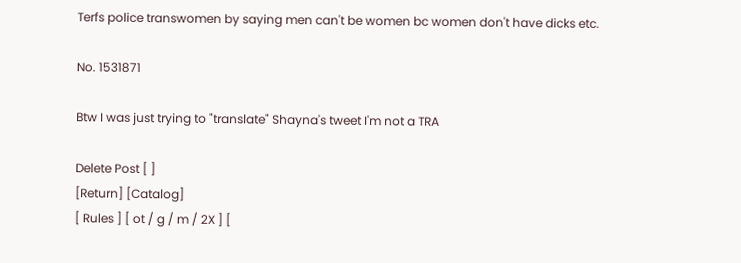Terfs police transwomen by saying men can't be women bc women don't have dicks etc.

No. 1531871

Btw I was just trying to "translate" Shayna's tweet I'm not a TRA

Delete Post [ ]
[Return] [Catalog]
[ Rules ] [ ot / g / m / 2X ] [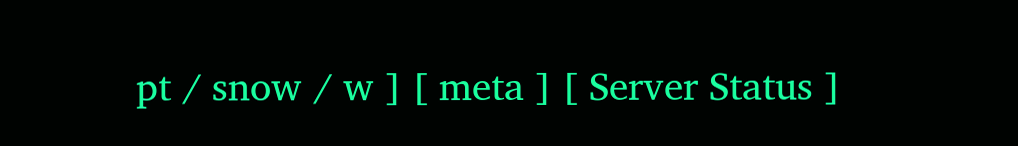pt / snow / w ] [ meta ] [ Server Status ]